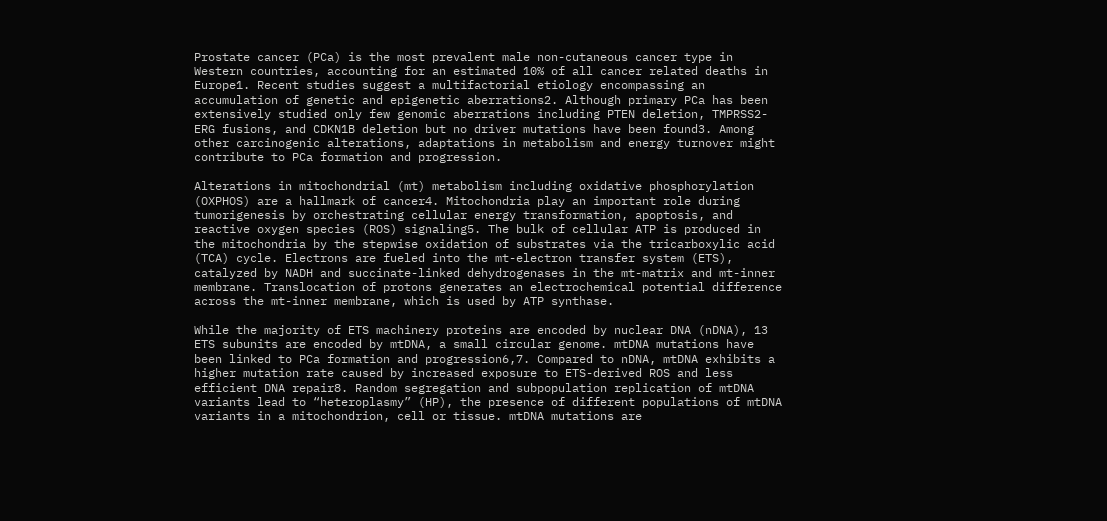Prostate cancer (PCa) is the most prevalent male non-cutaneous cancer type in Western countries, accounting for an estimated 10% of all cancer related deaths in Europe1. Recent studies suggest a multifactorial etiology encompassing an accumulation of genetic and epigenetic aberrations2. Although primary PCa has been extensively studied only few genomic aberrations including PTEN deletion, TMPRSS2-ERG fusions, and CDKN1B deletion but no driver mutations have been found3. Among other carcinogenic alterations, adaptations in metabolism and energy turnover might contribute to PCa formation and progression.

Alterations in mitochondrial (mt) metabolism including oxidative phosphorylation (OXPHOS) are a hallmark of cancer4. Mitochondria play an important role during tumorigenesis by orchestrating cellular energy transformation, apoptosis, and reactive oxygen species (ROS) signaling5. The bulk of cellular ATP is produced in the mitochondria by the stepwise oxidation of substrates via the tricarboxylic acid (TCA) cycle. Electrons are fueled into the mt-electron transfer system (ETS), catalyzed by NADH and succinate-linked dehydrogenases in the mt-matrix and mt-inner membrane. Translocation of protons generates an electrochemical potential difference across the mt-inner membrane, which is used by ATP synthase.

While the majority of ETS machinery proteins are encoded by nuclear DNA (nDNA), 13 ETS subunits are encoded by mtDNA, a small circular genome. mtDNA mutations have been linked to PCa formation and progression6,7. Compared to nDNA, mtDNA exhibits a higher mutation rate caused by increased exposure to ETS-derived ROS and less efficient DNA repair8. Random segregation and subpopulation replication of mtDNA variants lead to “heteroplasmy” (HP), the presence of different populations of mtDNA variants in a mitochondrion, cell or tissue. mtDNA mutations are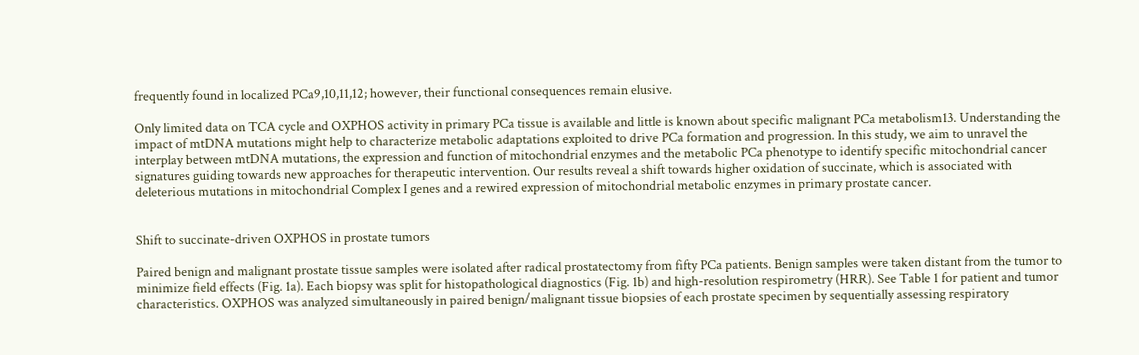frequently found in localized PCa9,10,11,12; however, their functional consequences remain elusive.

Only limited data on TCA cycle and OXPHOS activity in primary PCa tissue is available and little is known about specific malignant PCa metabolism13. Understanding the impact of mtDNA mutations might help to characterize metabolic adaptations exploited to drive PCa formation and progression. In this study, we aim to unravel the interplay between mtDNA mutations, the expression and function of mitochondrial enzymes and the metabolic PCa phenotype to identify specific mitochondrial cancer signatures guiding towards new approaches for therapeutic intervention. Our results reveal a shift towards higher oxidation of succinate, which is associated with deleterious mutations in mitochondrial Complex I genes and a rewired expression of mitochondrial metabolic enzymes in primary prostate cancer.


Shift to succinate-driven OXPHOS in prostate tumors

Paired benign and malignant prostate tissue samples were isolated after radical prostatectomy from fifty PCa patients. Benign samples were taken distant from the tumor to minimize field effects (Fig. 1a). Each biopsy was split for histopathological diagnostics (Fig. 1b) and high-resolution respirometry (HRR). See Table 1 for patient and tumor characteristics. OXPHOS was analyzed simultaneously in paired benign/malignant tissue biopsies of each prostate specimen by sequentially assessing respiratory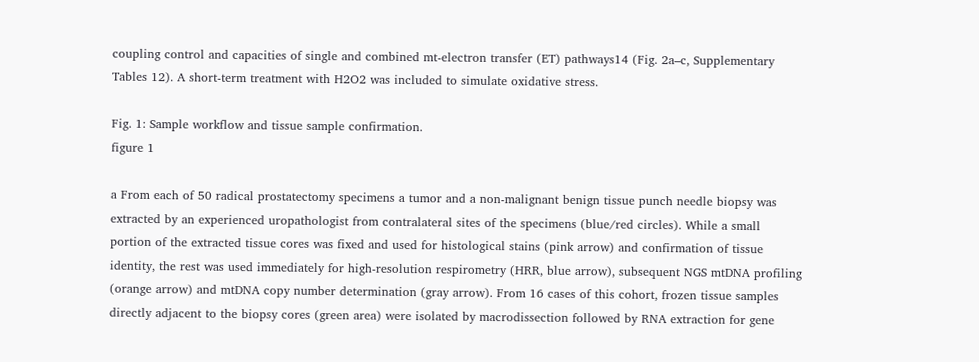coupling control and capacities of single and combined mt-electron transfer (ET) pathways14 (Fig. 2a–c, Supplementary Tables 12). A short-term treatment with H2O2 was included to simulate oxidative stress.

Fig. 1: Sample workflow and tissue sample confirmation.
figure 1

a From each of 50 radical prostatectomy specimens a tumor and a non-malignant benign tissue punch needle biopsy was extracted by an experienced uropathologist from contralateral sites of the specimens (blue/red circles). While a small portion of the extracted tissue cores was fixed and used for histological stains (pink arrow) and confirmation of tissue identity, the rest was used immediately for high-resolution respirometry (HRR, blue arrow), subsequent NGS mtDNA profiling (orange arrow) and mtDNA copy number determination (gray arrow). From 16 cases of this cohort, frozen tissue samples directly adjacent to the biopsy cores (green area) were isolated by macrodissection followed by RNA extraction for gene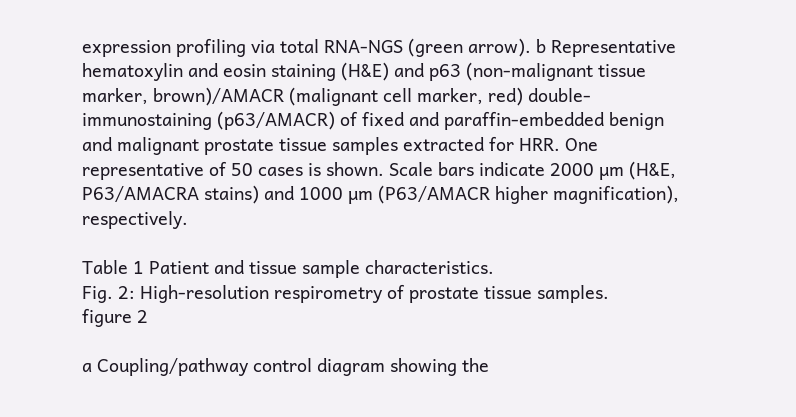expression profiling via total RNA-NGS (green arrow). b Representative hematoxylin and eosin staining (H&E) and p63 (non-malignant tissue marker, brown)/AMACR (malignant cell marker, red) double-immunostaining (p63/AMACR) of fixed and paraffin-embedded benign and malignant prostate tissue samples extracted for HRR. One representative of 50 cases is shown. Scale bars indicate 2000 µm (H&E, P63/AMACRA stains) and 1000 µm (P63/AMACR higher magnification), respectively.

Table 1 Patient and tissue sample characteristics.
Fig. 2: High-resolution respirometry of prostate tissue samples.
figure 2

a Coupling/pathway control diagram showing the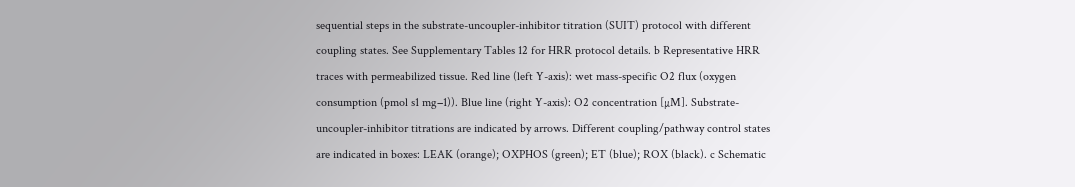sequential steps in the substrate-uncoupler-inhibitor titration (SUIT) protocol with different coupling states. See Supplementary Tables 12 for HRR protocol details. b Representative HRR traces with permeabilized tissue. Red line (left Y-axis): wet mass-specific O2 flux (oxygen consumption (pmol s1 mg−1)). Blue line (right Y-axis): O2 concentration [µM]. Substrate-uncoupler-inhibitor titrations are indicated by arrows. Different coupling/pathway control states are indicated in boxes: LEAK (orange); OXPHOS (green); ET (blue); ROX (black). c Schematic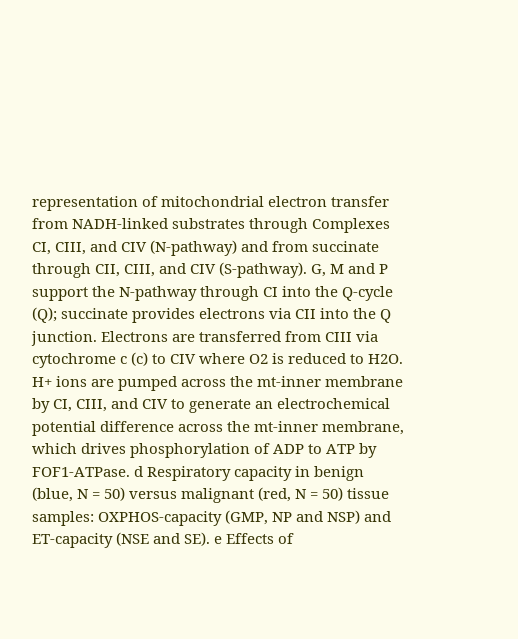representation of mitochondrial electron transfer from NADH-linked substrates through Complexes CI, CIII, and CIV (N-pathway) and from succinate through CII, CIII, and CIV (S-pathway). G, M and P support the N-pathway through CI into the Q-cycle (Q); succinate provides electrons via CII into the Q junction. Electrons are transferred from CIII via cytochrome c (c) to CIV where O2 is reduced to H2O. H+ ions are pumped across the mt-inner membrane by CI, CIII, and CIV to generate an electrochemical potential difference across the mt-inner membrane, which drives phosphorylation of ADP to ATP by FOF1-ATPase. d Respiratory capacity in benign (blue, N = 50) versus malignant (red, N = 50) tissue samples: OXPHOS-capacity (GMP, NP and NSP) and ET-capacity (NSE and SE). e Effects of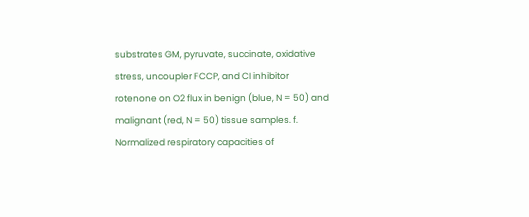substrates GM, pyruvate, succinate, oxidative stress, uncoupler FCCP, and CI inhibitor rotenone on O2 flux in benign (blue, N = 50) and malignant (red, N = 50) tissue samples. f. Normalized respiratory capacities of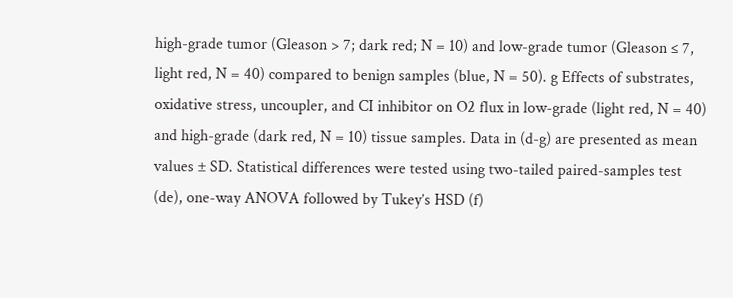high-grade tumor (Gleason > 7; dark red; N = 10) and low-grade tumor (Gleason ≤ 7, light red, N = 40) compared to benign samples (blue, N = 50). g Effects of substrates, oxidative stress, uncoupler, and CI inhibitor on O2 flux in low-grade (light red, N = 40) and high-grade (dark red, N = 10) tissue samples. Data in (d-g) are presented as mean values ± SD. Statistical differences were tested using two-tailed paired-samples test (de), one-way ANOVA followed by Tukey’s HSD (f)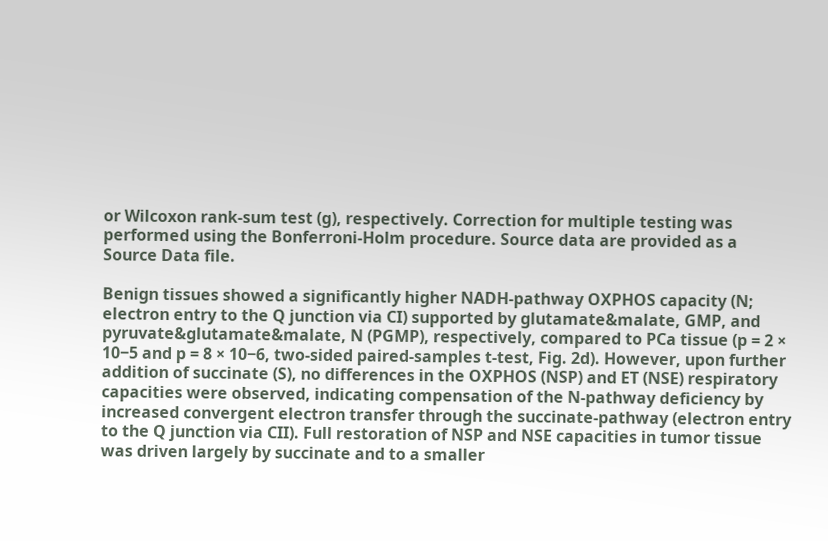or Wilcoxon rank-sum test (g), respectively. Correction for multiple testing was performed using the Bonferroni-Holm procedure. Source data are provided as a Source Data file.

Benign tissues showed a significantly higher NADH-pathway OXPHOS capacity (N; electron entry to the Q junction via CI) supported by glutamate&malate, GMP, and pyruvate&glutamate&malate, N (PGMP), respectively, compared to PCa tissue (p = 2 × 10−5 and p = 8 × 10−6, two-sided paired-samples t-test, Fig. 2d). However, upon further addition of succinate (S), no differences in the OXPHOS (NSP) and ET (NSE) respiratory capacities were observed, indicating compensation of the N-pathway deficiency by increased convergent electron transfer through the succinate-pathway (electron entry to the Q junction via CII). Full restoration of NSP and NSE capacities in tumor tissue was driven largely by succinate and to a smaller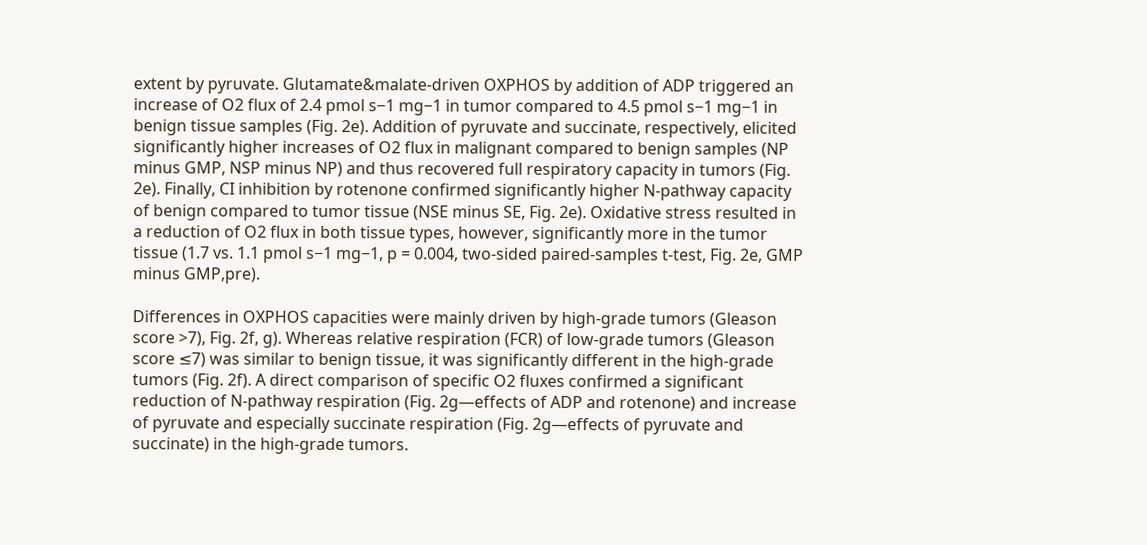extent by pyruvate. Glutamate&malate-driven OXPHOS by addition of ADP triggered an increase of O2 flux of 2.4 pmol s−1 mg−1 in tumor compared to 4.5 pmol s−1 mg−1 in benign tissue samples (Fig. 2e). Addition of pyruvate and succinate, respectively, elicited significantly higher increases of O2 flux in malignant compared to benign samples (NP minus GMP, NSP minus NP) and thus recovered full respiratory capacity in tumors (Fig. 2e). Finally, CI inhibition by rotenone confirmed significantly higher N-pathway capacity of benign compared to tumor tissue (NSE minus SE, Fig. 2e). Oxidative stress resulted in a reduction of O2 flux in both tissue types, however, significantly more in the tumor tissue (1.7 vs. 1.1 pmol s−1 mg−1, p = 0.004, two-sided paired-samples t-test, Fig. 2e, GMP minus GMP,pre).

Differences in OXPHOS capacities were mainly driven by high-grade tumors (Gleason score >7), Fig. 2f, g). Whereas relative respiration (FCR) of low-grade tumors (Gleason score ≤7) was similar to benign tissue, it was significantly different in the high-grade tumors (Fig. 2f). A direct comparison of specific O2 fluxes confirmed a significant reduction of N-pathway respiration (Fig. 2g—effects of ADP and rotenone) and increase of pyruvate and especially succinate respiration (Fig. 2g—effects of pyruvate and succinate) in the high-grade tumors.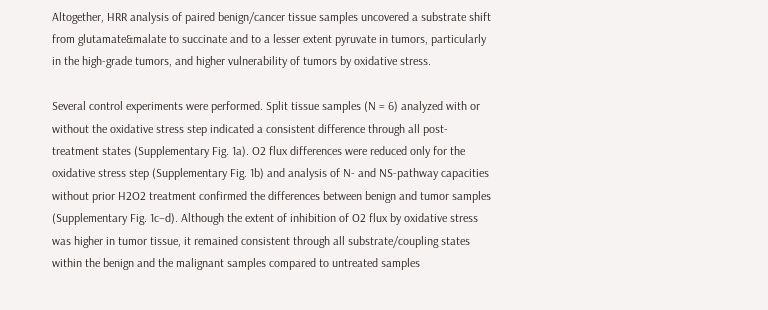Altogether, HRR analysis of paired benign/cancer tissue samples uncovered a substrate shift from glutamate&malate to succinate and to a lesser extent pyruvate in tumors, particularly in the high-grade tumors, and higher vulnerability of tumors by oxidative stress.

Several control experiments were performed. Split tissue samples (N = 6) analyzed with or without the oxidative stress step indicated a consistent difference through all post-treatment states (Supplementary Fig. 1a). O2 flux differences were reduced only for the oxidative stress step (Supplementary Fig. 1b) and analysis of N- and NS-pathway capacities without prior H2O2 treatment confirmed the differences between benign and tumor samples (Supplementary Fig. 1c–d). Although the extent of inhibition of O2 flux by oxidative stress was higher in tumor tissue, it remained consistent through all substrate/coupling states within the benign and the malignant samples compared to untreated samples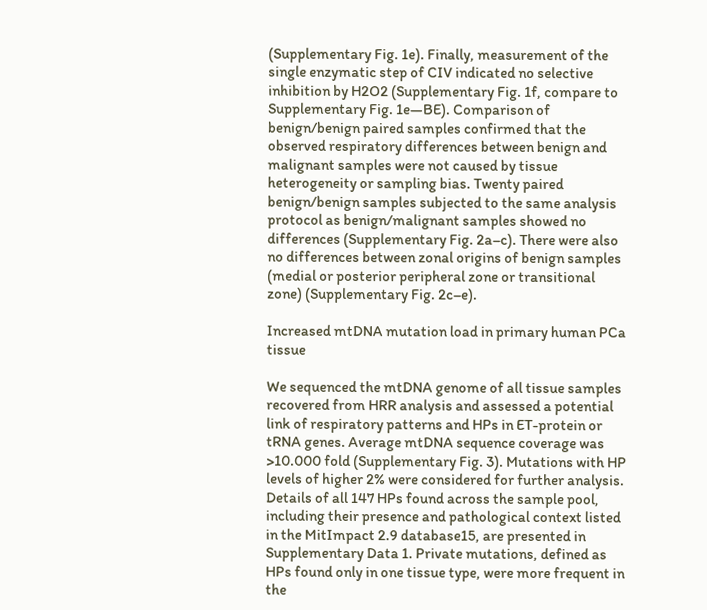(Supplementary Fig. 1e). Finally, measurement of the single enzymatic step of CIV indicated no selective inhibition by H2O2 (Supplementary Fig. 1f, compare to Supplementary Fig. 1e—BE). Comparison of benign/benign paired samples confirmed that the observed respiratory differences between benign and malignant samples were not caused by tissue heterogeneity or sampling bias. Twenty paired benign/benign samples subjected to the same analysis protocol as benign/malignant samples showed no differences (Supplementary Fig. 2a–c). There were also no differences between zonal origins of benign samples (medial or posterior peripheral zone or transitional zone) (Supplementary Fig. 2c–e).

Increased mtDNA mutation load in primary human PCa tissue

We sequenced the mtDNA genome of all tissue samples recovered from HRR analysis and assessed a potential link of respiratory patterns and HPs in ET-protein or tRNA genes. Average mtDNA sequence coverage was >10.000 fold (Supplementary Fig. 3). Mutations with HP levels of higher 2% were considered for further analysis. Details of all 147 HPs found across the sample pool, including their presence and pathological context listed in the MitImpact 2.9 database15, are presented in Supplementary Data 1. Private mutations, defined as HPs found only in one tissue type, were more frequent in the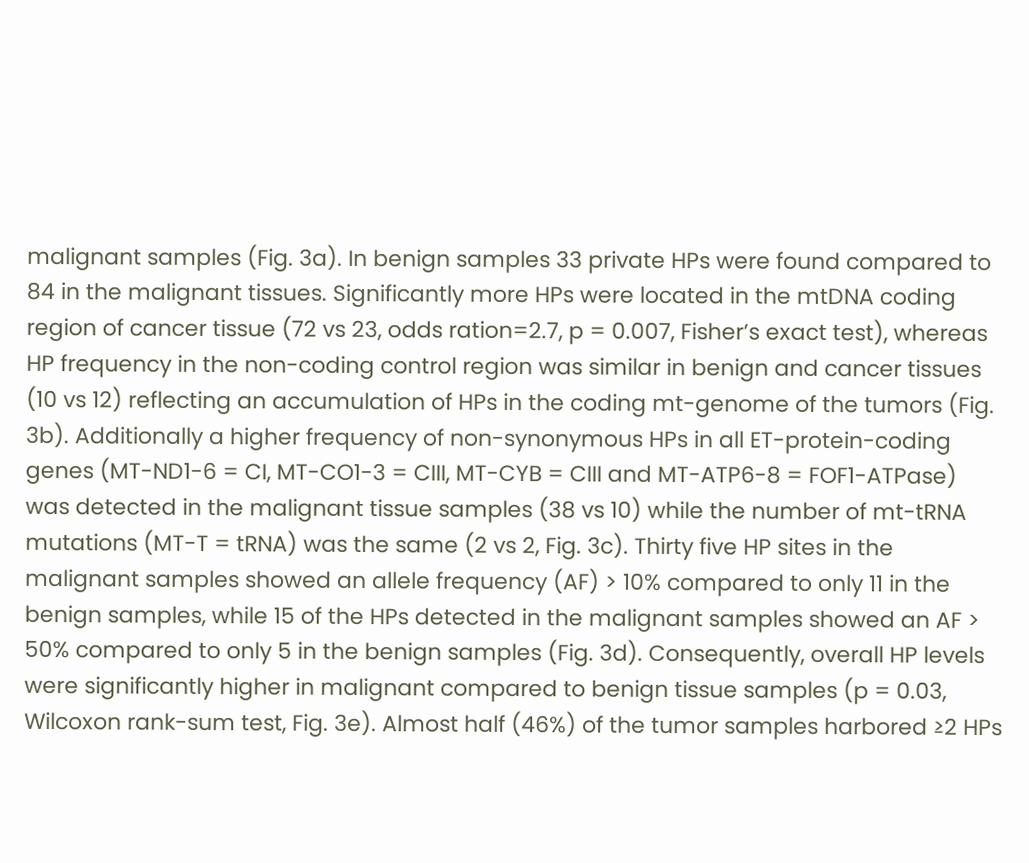malignant samples (Fig. 3a). In benign samples 33 private HPs were found compared to 84 in the malignant tissues. Significantly more HPs were located in the mtDNA coding region of cancer tissue (72 vs 23, odds ration=2.7, p = 0.007, Fisher’s exact test), whereas HP frequency in the non-coding control region was similar in benign and cancer tissues (10 vs 12) reflecting an accumulation of HPs in the coding mt-genome of the tumors (Fig. 3b). Additionally a higher frequency of non-synonymous HPs in all ET-protein-coding genes (MT-ND1-6 = CI, MT-CO1-3 = CIII, MT-CYB = CIII and MT-ATP6-8 = FOF1-ATPase) was detected in the malignant tissue samples (38 vs 10) while the number of mt-tRNA mutations (MT-T = tRNA) was the same (2 vs 2, Fig. 3c). Thirty five HP sites in the malignant samples showed an allele frequency (AF) > 10% compared to only 11 in the benign samples, while 15 of the HPs detected in the malignant samples showed an AF > 50% compared to only 5 in the benign samples (Fig. 3d). Consequently, overall HP levels were significantly higher in malignant compared to benign tissue samples (p = 0.03, Wilcoxon rank-sum test, Fig. 3e). Almost half (46%) of the tumor samples harbored ≥2 HPs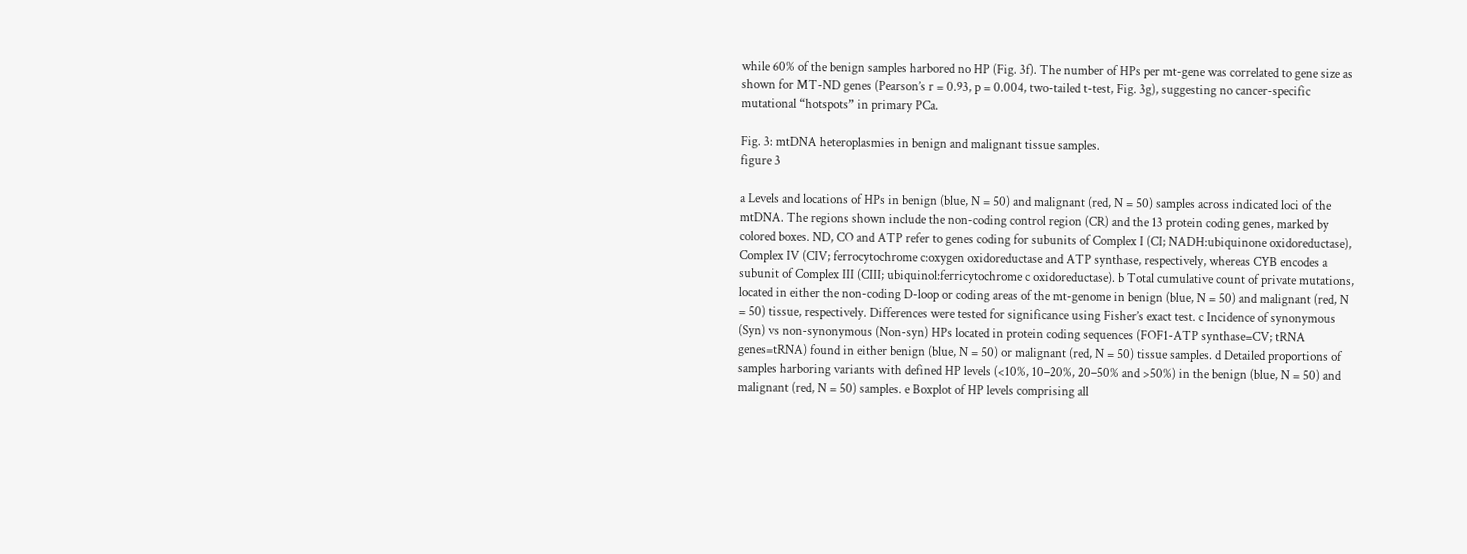while 60% of the benign samples harbored no HP (Fig. 3f). The number of HPs per mt-gene was correlated to gene size as shown for MT-ND genes (Pearson’s r = 0.93, p = 0.004, two-tailed t-test, Fig. 3g), suggesting no cancer-specific mutational “hotspots” in primary PCa.

Fig. 3: mtDNA heteroplasmies in benign and malignant tissue samples.
figure 3

a Levels and locations of HPs in benign (blue, N = 50) and malignant (red, N = 50) samples across indicated loci of the mtDNA. The regions shown include the non-coding control region (CR) and the 13 protein coding genes, marked by colored boxes. ND, CO and ATP refer to genes coding for subunits of Complex I (CI; NADH:ubiquinone oxidoreductase), Complex IV (CIV; ferrocytochrome c:oxygen oxidoreductase and ATP synthase, respectively, whereas CYB encodes a subunit of Complex III (CIII; ubiquinol:ferricytochrome c oxidoreductase). b Total cumulative count of private mutations, located in either the non-coding D-loop or coding areas of the mt-genome in benign (blue, N = 50) and malignant (red, N = 50) tissue, respectively. Differences were tested for significance using Fisher’s exact test. c Incidence of synonymous (Syn) vs non-synonymous (Non-syn) HPs located in protein coding sequences (FOF1-ATP synthase=CV; tRNA genes=tRNA) found in either benign (blue, N = 50) or malignant (red, N = 50) tissue samples. d Detailed proportions of samples harboring variants with defined HP levels (<10%, 10–20%, 20–50% and >50%) in the benign (blue, N = 50) and malignant (red, N = 50) samples. e Boxplot of HP levels comprising all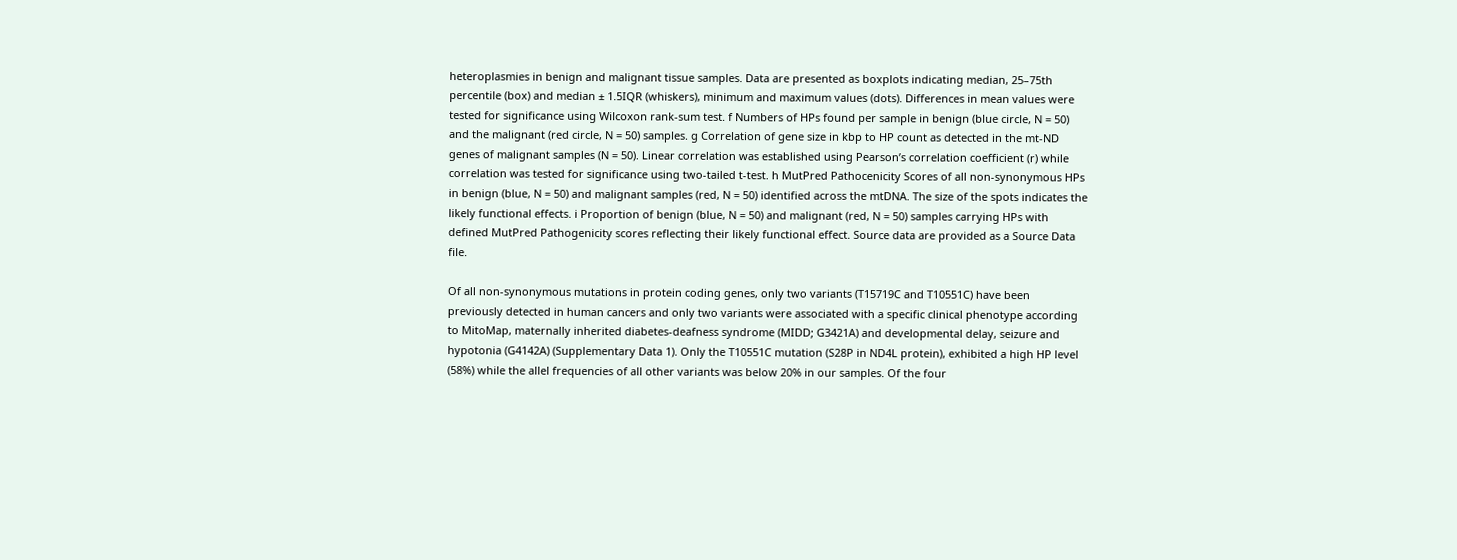heteroplasmies in benign and malignant tissue samples. Data are presented as boxplots indicating median, 25–75th percentile (box) and median ± 1.5IQR (whiskers), minimum and maximum values (dots). Differences in mean values were tested for significance using Wilcoxon rank-sum test. f Numbers of HPs found per sample in benign (blue circle, N = 50) and the malignant (red circle, N = 50) samples. g Correlation of gene size in kbp to HP count as detected in the mt-ND genes of malignant samples (N = 50). Linear correlation was established using Pearson’s correlation coefficient (r) while correlation was tested for significance using two-tailed t-test. h MutPred Pathocenicity Scores of all non-synonymous HPs in benign (blue, N = 50) and malignant samples (red, N = 50) identified across the mtDNA. The size of the spots indicates the likely functional effects. i Proportion of benign (blue, N = 50) and malignant (red, N = 50) samples carrying HPs with defined MutPred Pathogenicity scores reflecting their likely functional effect. Source data are provided as a Source Data file.

Of all non-synonymous mutations in protein coding genes, only two variants (T15719C and T10551C) have been previously detected in human cancers and only two variants were associated with a specific clinical phenotype according to MitoMap, maternally inherited diabetes-deafness syndrome (MIDD; G3421A) and developmental delay, seizure and hypotonia (G4142A) (Supplementary Data 1). Only the T10551C mutation (S28P in ND4L protein), exhibited a high HP level (58%) while the allel frequencies of all other variants was below 20% in our samples. Of the four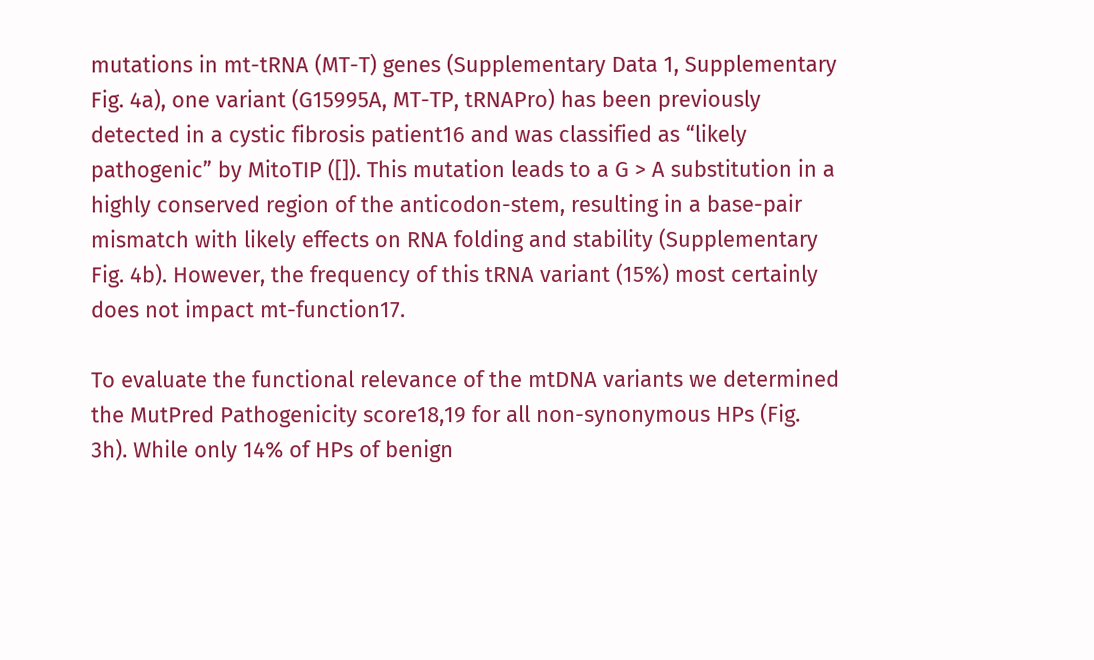mutations in mt-tRNA (MT-T) genes (Supplementary Data 1, Supplementary Fig. 4a), one variant (G15995A, MT-TP, tRNAPro) has been previously detected in a cystic fibrosis patient16 and was classified as “likely pathogenic” by MitoTIP ([]). This mutation leads to a G > A substitution in a highly conserved region of the anticodon-stem, resulting in a base-pair mismatch with likely effects on RNA folding and stability (Supplementary Fig. 4b). However, the frequency of this tRNA variant (15%) most certainly does not impact mt-function17.

To evaluate the functional relevance of the mtDNA variants we determined the MutPred Pathogenicity score18,19 for all non-synonymous HPs (Fig. 3h). While only 14% of HPs of benign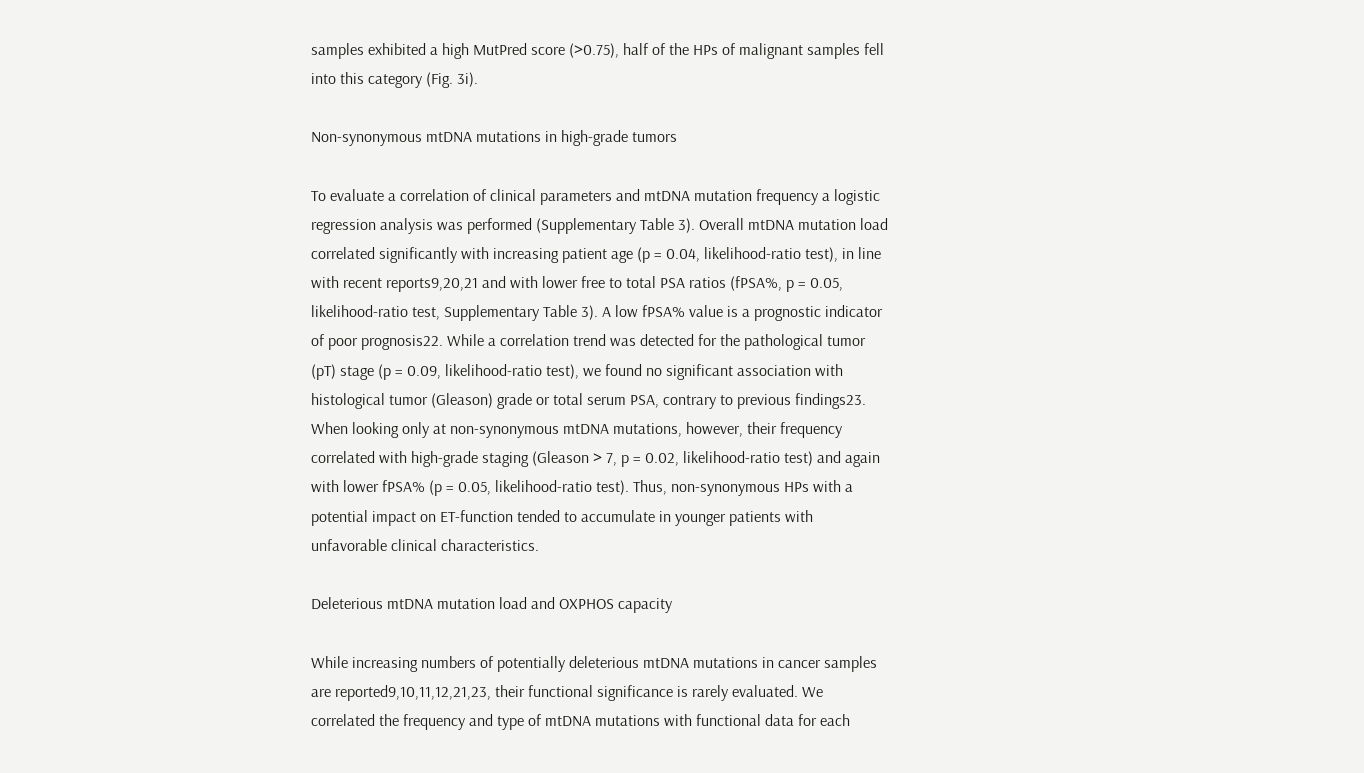samples exhibited a high MutPred score (>0.75), half of the HPs of malignant samples fell into this category (Fig. 3i).

Non-synonymous mtDNA mutations in high-grade tumors

To evaluate a correlation of clinical parameters and mtDNA mutation frequency a logistic regression analysis was performed (Supplementary Table 3). Overall mtDNA mutation load correlated significantly with increasing patient age (p = 0.04, likelihood-ratio test), in line with recent reports9,20,21 and with lower free to total PSA ratios (fPSA%, p = 0.05, likelihood-ratio test, Supplementary Table 3). A low fPSA% value is a prognostic indicator of poor prognosis22. While a correlation trend was detected for the pathological tumor (pT) stage (p = 0.09, likelihood-ratio test), we found no significant association with histological tumor (Gleason) grade or total serum PSA, contrary to previous findings23. When looking only at non-synonymous mtDNA mutations, however, their frequency correlated with high-grade staging (Gleason > 7, p = 0.02, likelihood-ratio test) and again with lower fPSA% (p = 0.05, likelihood-ratio test). Thus, non-synonymous HPs with a potential impact on ET-function tended to accumulate in younger patients with unfavorable clinical characteristics.

Deleterious mtDNA mutation load and OXPHOS capacity

While increasing numbers of potentially deleterious mtDNA mutations in cancer samples are reported9,10,11,12,21,23, their functional significance is rarely evaluated. We correlated the frequency and type of mtDNA mutations with functional data for each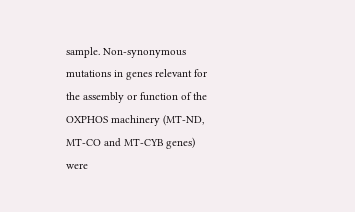sample. Non-synonymous mutations in genes relevant for the assembly or function of the OXPHOS machinery (MT-ND, MT-CO and MT-CYB genes) were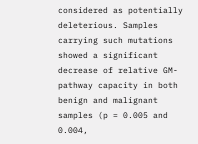considered as potentially deleterious. Samples carrying such mutations showed a significant decrease of relative GM-pathway capacity in both benign and malignant samples (p = 0.005 and 0.004,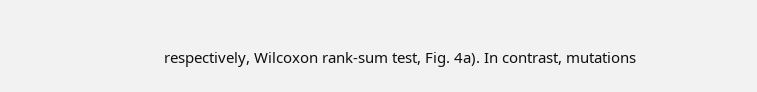respectively, Wilcoxon rank-sum test, Fig. 4a). In contrast, mutations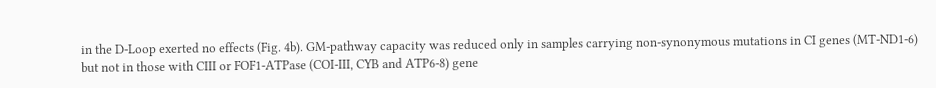in the D-Loop exerted no effects (Fig. 4b). GM-pathway capacity was reduced only in samples carrying non-synonymous mutations in CI genes (MT-ND1-6) but not in those with CIII or FOF1-ATPase (COI-III, CYB and ATP6-8) gene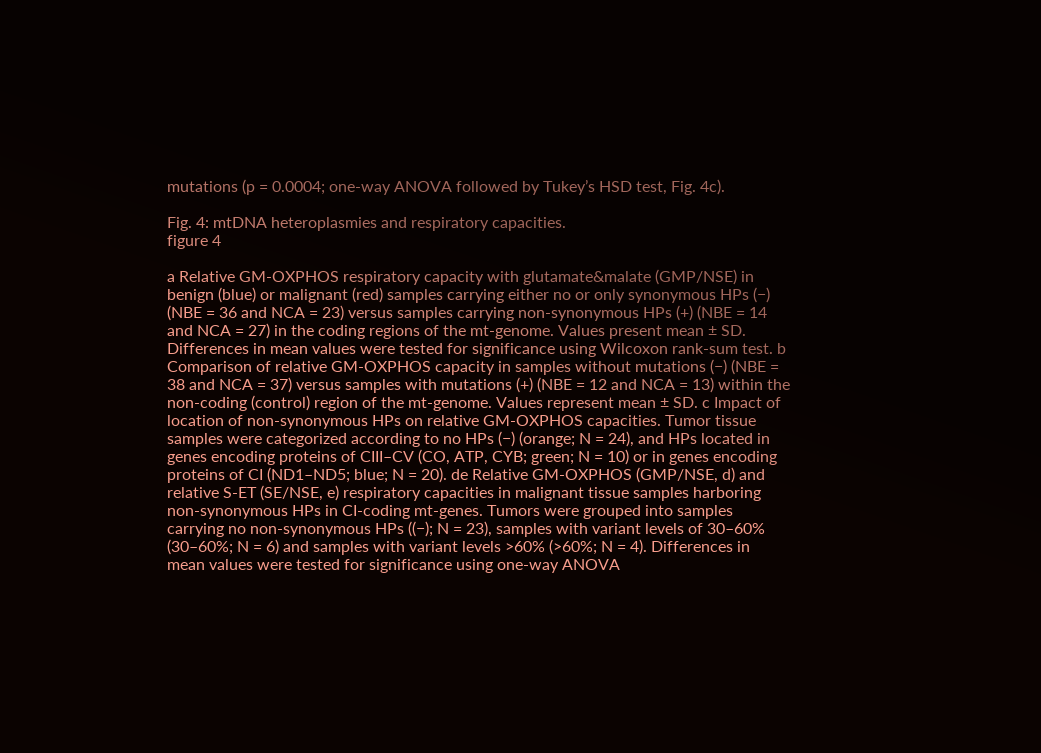mutations (p = 0.0004; one-way ANOVA followed by Tukey’s HSD test, Fig. 4c).

Fig. 4: mtDNA heteroplasmies and respiratory capacities.
figure 4

a Relative GM-OXPHOS respiratory capacity with glutamate&malate (GMP/NSE) in benign (blue) or malignant (red) samples carrying either no or only synonymous HPs (−) (NBE = 36 and NCA = 23) versus samples carrying non-synonymous HPs (+) (NBE = 14 and NCA = 27) in the coding regions of the mt-genome. Values present mean ± SD. Differences in mean values were tested for significance using Wilcoxon rank-sum test. b Comparison of relative GM-OXPHOS capacity in samples without mutations (−) (NBE = 38 and NCA = 37) versus samples with mutations (+) (NBE = 12 and NCA = 13) within the non-coding (control) region of the mt-genome. Values represent mean ± SD. c Impact of location of non-synonymous HPs on relative GM-OXPHOS capacities. Tumor tissue samples were categorized according to no HPs (−) (orange; N = 24), and HPs located in genes encoding proteins of CIII–CV (CO, ATP, CYB; green; N = 10) or in genes encoding proteins of CI (ND1–ND5; blue; N = 20). de Relative GM-OXPHOS (GMP/NSE, d) and relative S-ET (SE/NSE, e) respiratory capacities in malignant tissue samples harboring non-synonymous HPs in CI-coding mt-genes. Tumors were grouped into samples carrying no non-synonymous HPs ((−); N = 23), samples with variant levels of 30–60% (30–60%; N = 6) and samples with variant levels >60% (>60%; N = 4). Differences in mean values were tested for significance using one-way ANOVA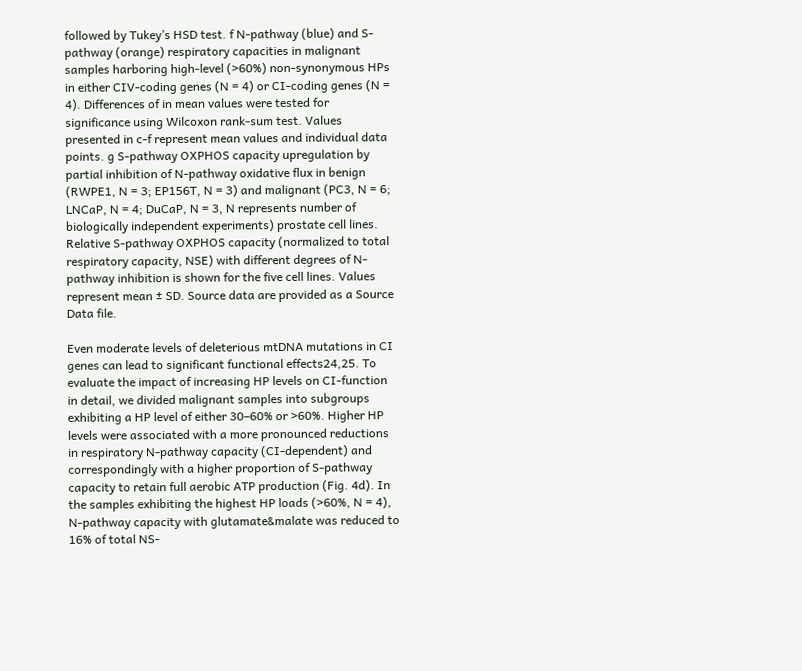followed by Tukey’s HSD test. f N-pathway (blue) and S-pathway (orange) respiratory capacities in malignant samples harboring high-level (>60%) non-synonymous HPs in either CIV-coding genes (N = 4) or CI-coding genes (N = 4). Differences of in mean values were tested for significance using Wilcoxon rank-sum test. Values presented in c-f represent mean values and individual data points. g S-pathway OXPHOS capacity upregulation by partial inhibition of N-pathway oxidative flux in benign (RWPE1, N = 3; EP156T, N = 3) and malignant (PC3, N = 6; LNCaP, N = 4; DuCaP, N = 3, N represents number of biologically independent experiments) prostate cell lines. Relative S-pathway OXPHOS capacity (normalized to total respiratory capacity, NSE) with different degrees of N-pathway inhibition is shown for the five cell lines. Values represent mean ± SD. Source data are provided as a Source Data file.

Even moderate levels of deleterious mtDNA mutations in CI genes can lead to significant functional effects24,25. To evaluate the impact of increasing HP levels on CI-function in detail, we divided malignant samples into subgroups exhibiting a HP level of either 30–60% or >60%. Higher HP levels were associated with a more pronounced reductions in respiratory N-pathway capacity (CI-dependent) and correspondingly with a higher proportion of S-pathway capacity to retain full aerobic ATP production (Fig. 4d). In the samples exhibiting the highest HP loads (>60%, N = 4), N-pathway capacity with glutamate&malate was reduced to 16% of total NS-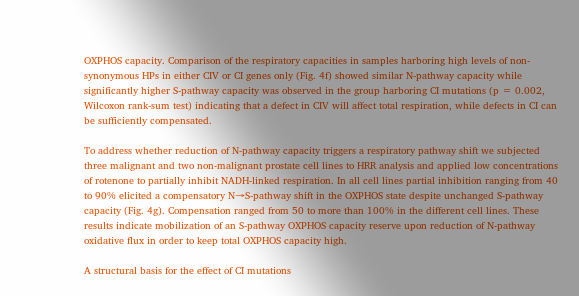OXPHOS capacity. Comparison of the respiratory capacities in samples harboring high levels of non-synonymous HPs in either CIV or CI genes only (Fig. 4f) showed similar N-pathway capacity while significantly higher S-pathway capacity was observed in the group harboring CI mutations (p = 0.002, Wilcoxon rank-sum test) indicating that a defect in CIV will affect total respiration, while defects in CI can be sufficiently compensated.

To address whether reduction of N-pathway capacity triggers a respiratory pathway shift we subjected three malignant and two non-malignant prostate cell lines to HRR analysis and applied low concentrations of rotenone to partially inhibit NADH-linked respiration. In all cell lines partial inhibition ranging from 40 to 90% elicited a compensatory N→S-pathway shift in the OXPHOS state despite unchanged S-pathway capacity (Fig. 4g). Compensation ranged from 50 to more than 100% in the different cell lines. These results indicate mobilization of an S-pathway OXPHOS capacity reserve upon reduction of N-pathway oxidative flux in order to keep total OXPHOS capacity high.

A structural basis for the effect of CI mutations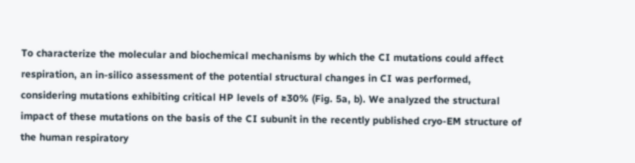To characterize the molecular and biochemical mechanisms by which the CI mutations could affect respiration, an in-silico assessment of the potential structural changes in CI was performed, considering mutations exhibiting critical HP levels of ≥30% (Fig. 5a, b). We analyzed the structural impact of these mutations on the basis of the CI subunit in the recently published cryo-EM structure of the human respiratory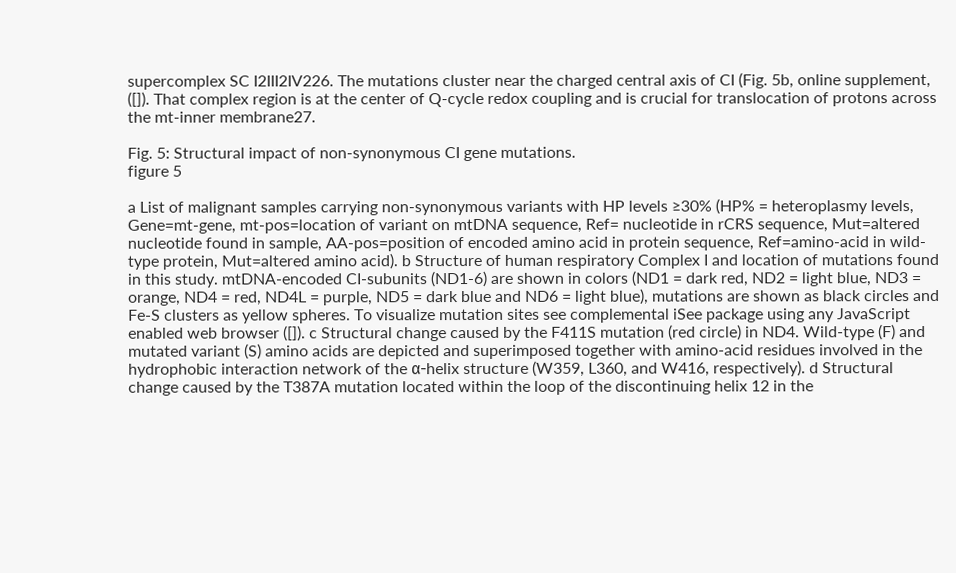supercomplex SC I2III2IV226. The mutations cluster near the charged central axis of CI (Fig. 5b, online supplement, ([]). That complex region is at the center of Q-cycle redox coupling and is crucial for translocation of protons across the mt-inner membrane27.

Fig. 5: Structural impact of non-synonymous CI gene mutations.
figure 5

a List of malignant samples carrying non-synonymous variants with HP levels ≥30% (HP% = heteroplasmy levels, Gene=mt-gene, mt-pos=location of variant on mtDNA sequence, Ref= nucleotide in rCRS sequence, Mut=altered nucleotide found in sample, AA-pos=position of encoded amino acid in protein sequence, Ref=amino-acid in wild-type protein, Mut=altered amino acid). b Structure of human respiratory Complex I and location of mutations found in this study. mtDNA-encoded CI-subunits (ND1-6) are shown in colors (ND1 = dark red, ND2 = light blue, ND3 = orange, ND4 = red, ND4L = purple, ND5 = dark blue and ND6 = light blue), mutations are shown as black circles and Fe-S clusters as yellow spheres. To visualize mutation sites see complemental iSee package using any JavaScript enabled web browser ([]). c Structural change caused by the F411S mutation (red circle) in ND4. Wild-type (F) and mutated variant (S) amino acids are depicted and superimposed together with amino-acid residues involved in the hydrophobic interaction network of the α-helix structure (W359, L360, and W416, respectively). d Structural change caused by the T387A mutation located within the loop of the discontinuing helix 12 in the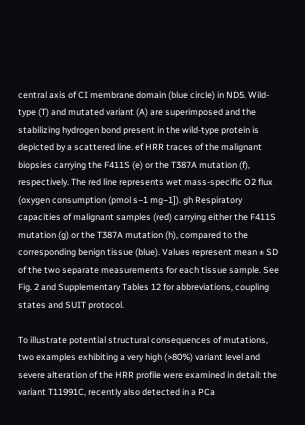central axis of CI membrane domain (blue circle) in ND5. Wild-type (T) and mutated variant (A) are superimposed and the stabilizing hydrogen bond present in the wild-type protein is depicted by a scattered line. ef HRR traces of the malignant biopsies carrying the F411S (e) or the T387A mutation (f), respectively. The red line represents wet mass-specific O2 flux (oxygen consumption (pmol s−1 mg−1]). gh Respiratory capacities of malignant samples (red) carrying either the F411S mutation (g) or the T387A mutation (h), compared to the corresponding benign tissue (blue). Values represent mean ± SD of the two separate measurements for each tissue sample. See Fig. 2 and Supplementary Tables 12 for abbreviations, coupling states and SUIT protocol.

To illustrate potential structural consequences of mutations, two examples exhibiting a very high (>80%) variant level and severe alteration of the HRR profile were examined in detail: the variant T11991C, recently also detected in a PCa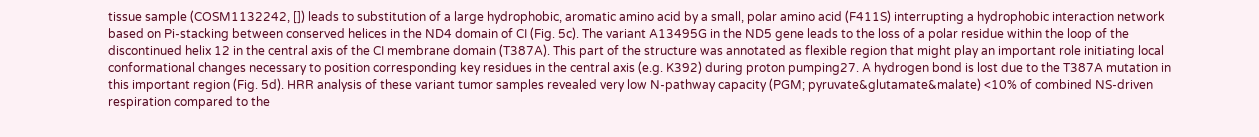tissue sample (COSM1132242, []) leads to substitution of a large hydrophobic, aromatic amino acid by a small, polar amino acid (F411S) interrupting a hydrophobic interaction network based on Pi-stacking between conserved helices in the ND4 domain of CI (Fig. 5c). The variant A13495G in the ND5 gene leads to the loss of a polar residue within the loop of the discontinued helix 12 in the central axis of the CI membrane domain (T387A). This part of the structure was annotated as flexible region that might play an important role initiating local conformational changes necessary to position corresponding key residues in the central axis (e.g. K392) during proton pumping27. A hydrogen bond is lost due to the T387A mutation in this important region (Fig. 5d). HRR analysis of these variant tumor samples revealed very low N-pathway capacity (PGM; pyruvate&glutamate&malate) <10% of combined NS-driven respiration compared to the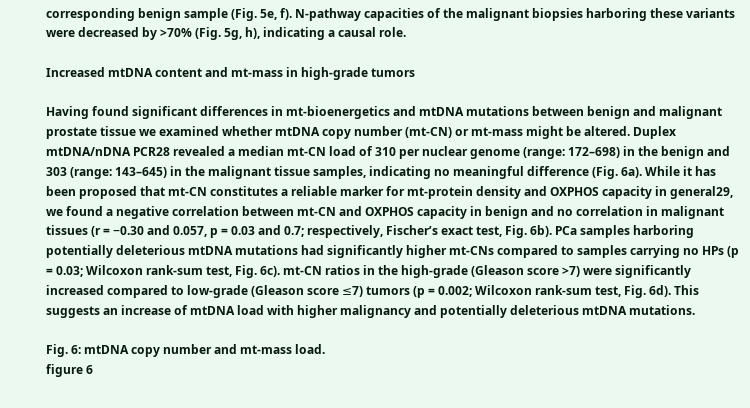corresponding benign sample (Fig. 5e, f). N-pathway capacities of the malignant biopsies harboring these variants were decreased by >70% (Fig. 5g, h), indicating a causal role.

Increased mtDNA content and mt-mass in high-grade tumors

Having found significant differences in mt-bioenergetics and mtDNA mutations between benign and malignant prostate tissue we examined whether mtDNA copy number (mt-CN) or mt-mass might be altered. Duplex mtDNA/nDNA PCR28 revealed a median mt-CN load of 310 per nuclear genome (range: 172–698) in the benign and 303 (range: 143–645) in the malignant tissue samples, indicating no meaningful difference (Fig. 6a). While it has been proposed that mt-CN constitutes a reliable marker for mt-protein density and OXPHOS capacity in general29, we found a negative correlation between mt-CN and OXPHOS capacity in benign and no correlation in malignant tissues (r = −0.30 and 0.057, p = 0.03 and 0.7; respectively, Fischer’s exact test, Fig. 6b). PCa samples harboring potentially deleterious mtDNA mutations had significantly higher mt-CNs compared to samples carrying no HPs (p = 0.03; Wilcoxon rank-sum test, Fig. 6c). mt-CN ratios in the high-grade (Gleason score >7) were significantly increased compared to low-grade (Gleason score ≤7) tumors (p = 0.002; Wilcoxon rank-sum test, Fig. 6d). This suggests an increase of mtDNA load with higher malignancy and potentially deleterious mtDNA mutations.

Fig. 6: mtDNA copy number and mt-mass load.
figure 6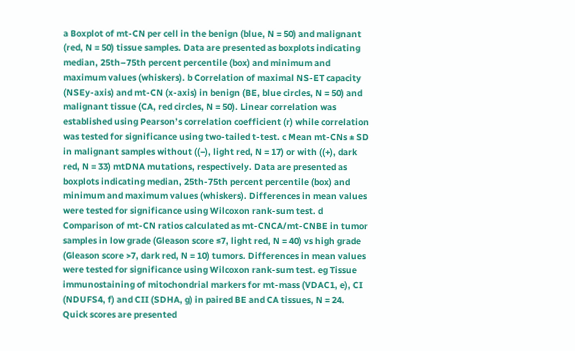a Boxplot of mt-CN per cell in the benign (blue, N = 50) and malignant (red, N = 50) tissue samples. Data are presented as boxplots indicating median, 25th–75th percent percentile (box) and minimum and maximum values (whiskers). b Correlation of maximal NS-ET capacity (NSEy-axis) and mt-CN (x-axis) in benign (BE, blue circles, N = 50) and malignant tissue (CA, red circles, N = 50). Linear correlation was established using Pearson’s correlation coefficient (r) while correlation was tested for significance using two-tailed t-test. c Mean mt-CNs ± SD in malignant samples without ((−), light red, N = 17) or with ((+), dark red, N = 33) mtDNA mutations, respectively. Data are presented as boxplots indicating median, 25th-75th percent percentile (box) and minimum and maximum values (whiskers). Differences in mean values were tested for significance using Wilcoxon rank-sum test. d Comparison of mt-CN ratios calculated as mt-CNCA/mt-CNBE in tumor samples in low grade (Gleason score ≤7, light red, N = 40) vs high grade (Gleason score >7, dark red, N = 10) tumors. Differences in mean values were tested for significance using Wilcoxon rank-sum test. eg Tissue immunostaining of mitochondrial markers for mt-mass (VDAC1, e), CI (NDUFS4, f) and CII (SDHA, g) in paired BE and CA tissues, N = 24. Quick scores are presented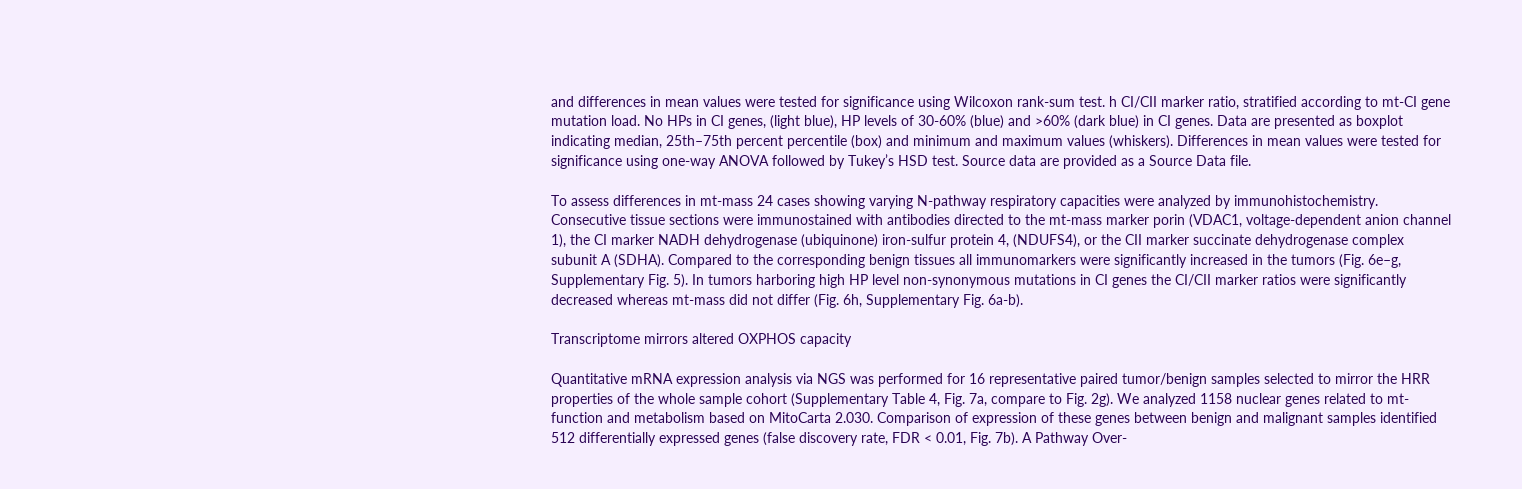and differences in mean values were tested for significance using Wilcoxon rank-sum test. h CI/CII marker ratio, stratified according to mt-CI gene mutation load. No HPs in CI genes, (light blue), HP levels of 30-60% (blue) and >60% (dark blue) in CI genes. Data are presented as boxplot indicating median, 25th–75th percent percentile (box) and minimum and maximum values (whiskers). Differences in mean values were tested for significance using one-way ANOVA followed by Tukey’s HSD test. Source data are provided as a Source Data file.

To assess differences in mt-mass 24 cases showing varying N-pathway respiratory capacities were analyzed by immunohistochemistry. Consecutive tissue sections were immunostained with antibodies directed to the mt-mass marker porin (VDAC1, voltage-dependent anion channel 1), the CI marker NADH dehydrogenase (ubiquinone) iron-sulfur protein 4, (NDUFS4), or the CII marker succinate dehydrogenase complex subunit A (SDHA). Compared to the corresponding benign tissues all immunomarkers were significantly increased in the tumors (Fig. 6e–g, Supplementary Fig. 5). In tumors harboring high HP level non-synonymous mutations in CI genes the CI/CII marker ratios were significantly decreased whereas mt-mass did not differ (Fig. 6h, Supplementary Fig. 6a-b).

Transcriptome mirrors altered OXPHOS capacity

Quantitative mRNA expression analysis via NGS was performed for 16 representative paired tumor/benign samples selected to mirror the HRR properties of the whole sample cohort (Supplementary Table 4, Fig. 7a, compare to Fig. 2g). We analyzed 1158 nuclear genes related to mt-function and metabolism based on MitoCarta 2.030. Comparison of expression of these genes between benign and malignant samples identified 512 differentially expressed genes (false discovery rate, FDR < 0.01, Fig. 7b). A Pathway Over-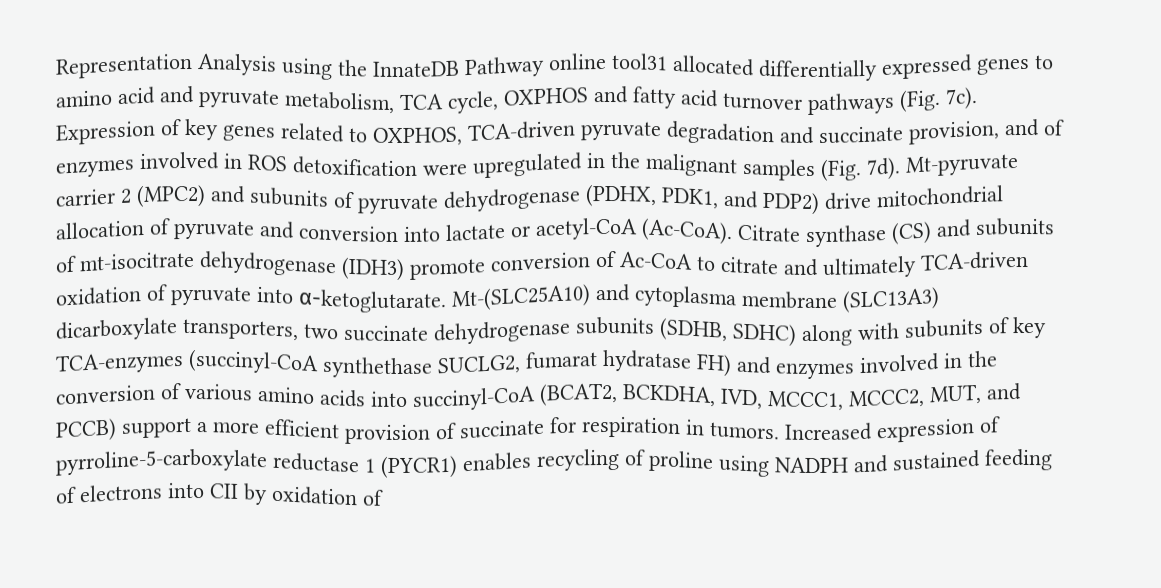Representation Analysis using the InnateDB Pathway online tool31 allocated differentially expressed genes to amino acid and pyruvate metabolism, TCA cycle, OXPHOS and fatty acid turnover pathways (Fig. 7c). Expression of key genes related to OXPHOS, TCA-driven pyruvate degradation and succinate provision, and of enzymes involved in ROS detoxification were upregulated in the malignant samples (Fig. 7d). Mt-pyruvate carrier 2 (MPC2) and subunits of pyruvate dehydrogenase (PDHX, PDK1, and PDP2) drive mitochondrial allocation of pyruvate and conversion into lactate or acetyl-CoA (Ac-CoA). Citrate synthase (CS) and subunits of mt-isocitrate dehydrogenase (IDH3) promote conversion of Ac-CoA to citrate and ultimately TCA-driven oxidation of pyruvate into α-ketoglutarate. Mt-(SLC25A10) and cytoplasma membrane (SLC13A3) dicarboxylate transporters, two succinate dehydrogenase subunits (SDHB, SDHC) along with subunits of key TCA-enzymes (succinyl-CoA synthethase SUCLG2, fumarat hydratase FH) and enzymes involved in the conversion of various amino acids into succinyl-CoA (BCAT2, BCKDHA, IVD, MCCC1, MCCC2, MUT, and PCCB) support a more efficient provision of succinate for respiration in tumors. Increased expression of pyrroline-5-carboxylate reductase 1 (PYCR1) enables recycling of proline using NADPH and sustained feeding of electrons into CII by oxidation of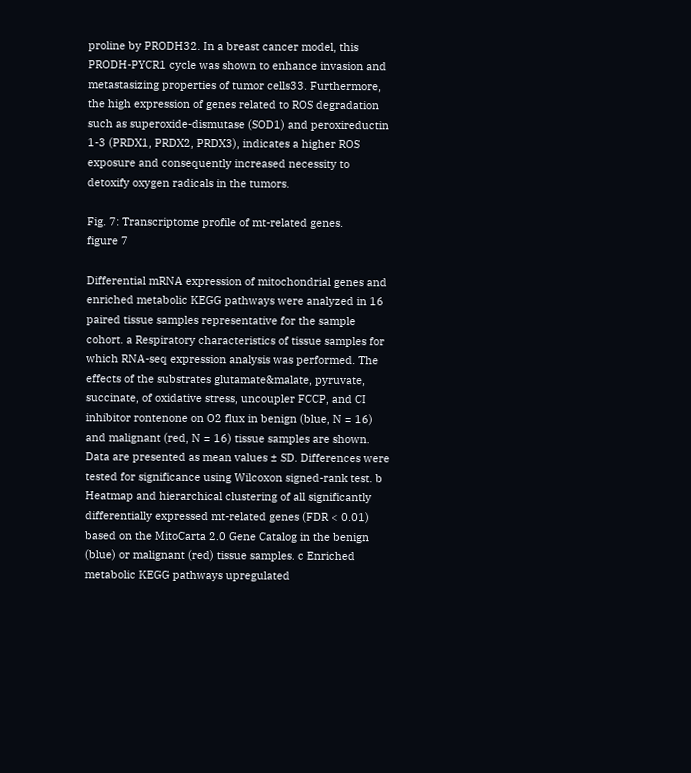proline by PRODH32. In a breast cancer model, this PRODH-PYCR1 cycle was shown to enhance invasion and metastasizing properties of tumor cells33. Furthermore, the high expression of genes related to ROS degradation such as superoxide-dismutase (SOD1) and peroxireductin 1-3 (PRDX1, PRDX2, PRDX3), indicates a higher ROS exposure and consequently increased necessity to detoxify oxygen radicals in the tumors.

Fig. 7: Transcriptome profile of mt-related genes.
figure 7

Differential mRNA expression of mitochondrial genes and enriched metabolic KEGG pathways were analyzed in 16 paired tissue samples representative for the sample cohort. a Respiratory characteristics of tissue samples for which RNA-seq expression analysis was performed. The effects of the substrates glutamate&malate, pyruvate, succinate, of oxidative stress, uncoupler FCCP, and CI inhibitor rontenone on O2 flux in benign (blue, N = 16) and malignant (red, N = 16) tissue samples are shown. Data are presented as mean values ± SD. Differences were tested for significance using Wilcoxon signed-rank test. b Heatmap and hierarchical clustering of all significantly differentially expressed mt-related genes (FDR < 0.01) based on the MitoCarta 2.0 Gene Catalog in the benign (blue) or malignant (red) tissue samples. c Enriched metabolic KEGG pathways upregulated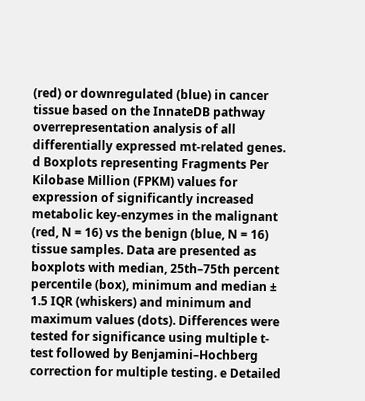(red) or downregulated (blue) in cancer tissue based on the InnateDB pathway overrepresentation analysis of all differentially expressed mt-related genes. d Boxplots representing Fragments Per Kilobase Million (FPKM) values for expression of significantly increased metabolic key-enzymes in the malignant (red, N = 16) vs the benign (blue, N = 16) tissue samples. Data are presented as boxplots with median, 25th–75th percent percentile (box), minimum and median ± 1.5 IQR (whiskers) and minimum and maximum values (dots). Differences were tested for significance using multiple t-test followed by Benjamini–Hochberg correction for multiple testing. e Detailed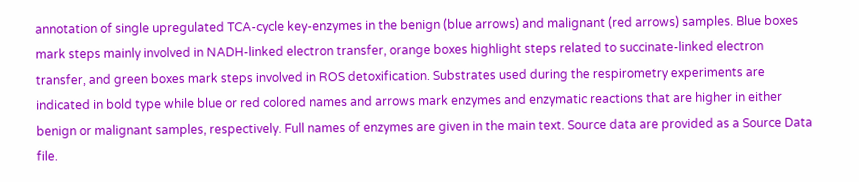annotation of single upregulated TCA-cycle key-enzymes in the benign (blue arrows) and malignant (red arrows) samples. Blue boxes mark steps mainly involved in NADH-linked electron transfer, orange boxes highlight steps related to succinate-linked electron transfer, and green boxes mark steps involved in ROS detoxification. Substrates used during the respirometry experiments are indicated in bold type while blue or red colored names and arrows mark enzymes and enzymatic reactions that are higher in either benign or malignant samples, respectively. Full names of enzymes are given in the main text. Source data are provided as a Source Data file.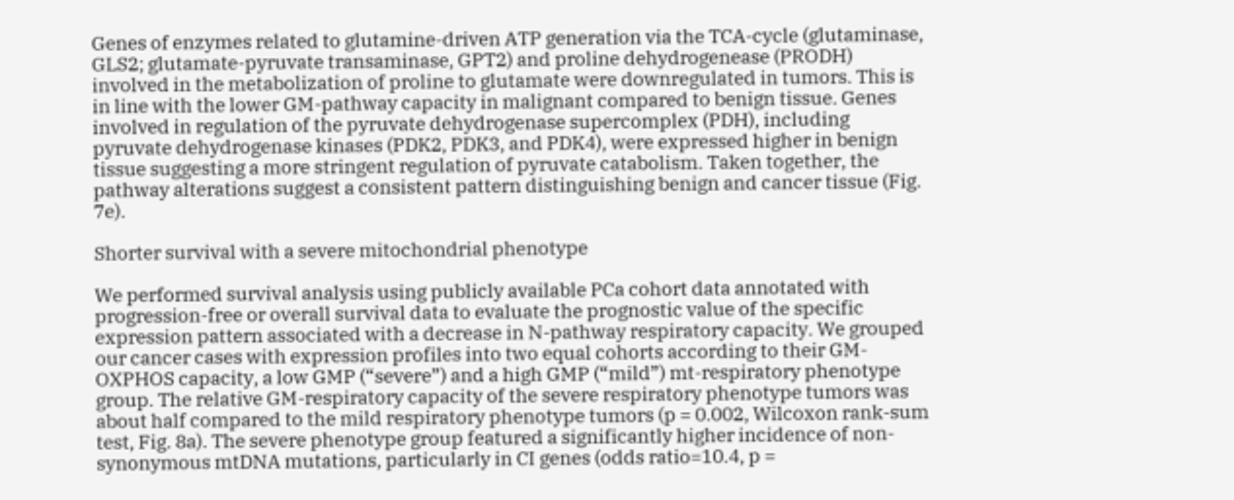Genes of enzymes related to glutamine-driven ATP generation via the TCA-cycle (glutaminase, GLS2; glutamate-pyruvate transaminase, GPT2) and proline dehydrogenease (PRODH) involved in the metabolization of proline to glutamate were downregulated in tumors. This is in line with the lower GM-pathway capacity in malignant compared to benign tissue. Genes involved in regulation of the pyruvate dehydrogenase supercomplex (PDH), including pyruvate dehydrogenase kinases (PDK2, PDK3, and PDK4), were expressed higher in benign tissue suggesting a more stringent regulation of pyruvate catabolism. Taken together, the pathway alterations suggest a consistent pattern distinguishing benign and cancer tissue (Fig. 7e).

Shorter survival with a severe mitochondrial phenotype

We performed survival analysis using publicly available PCa cohort data annotated with progression-free or overall survival data to evaluate the prognostic value of the specific expression pattern associated with a decrease in N-pathway respiratory capacity. We grouped our cancer cases with expression profiles into two equal cohorts according to their GM-OXPHOS capacity, a low GMP (“severe”) and a high GMP (“mild”) mt-respiratory phenotype group. The relative GM-respiratory capacity of the severe respiratory phenotype tumors was about half compared to the mild respiratory phenotype tumors (p = 0.002, Wilcoxon rank-sum test, Fig. 8a). The severe phenotype group featured a significantly higher incidence of non-synonymous mtDNA mutations, particularly in CI genes (odds ratio=10.4, p =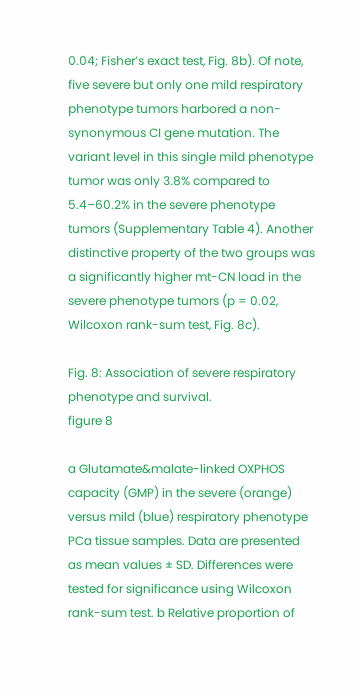0.04; Fisher’s exact test, Fig. 8b). Of note, five severe but only one mild respiratory phenotype tumors harbored a non-synonymous CI gene mutation. The variant level in this single mild phenotype tumor was only 3.8% compared to 5.4–60.2% in the severe phenotype tumors (Supplementary Table 4). Another distinctive property of the two groups was a significantly higher mt-CN load in the severe phenotype tumors (p = 0.02, Wilcoxon rank-sum test, Fig. 8c).

Fig. 8: Association of severe respiratory phenotype and survival.
figure 8

a Glutamate&malate-linked OXPHOS capacity (GMP) in the severe (orange) versus mild (blue) respiratory phenotype PCa tissue samples. Data are presented as mean values ± SD. Differences were tested for significance using Wilcoxon rank-sum test. b Relative proportion of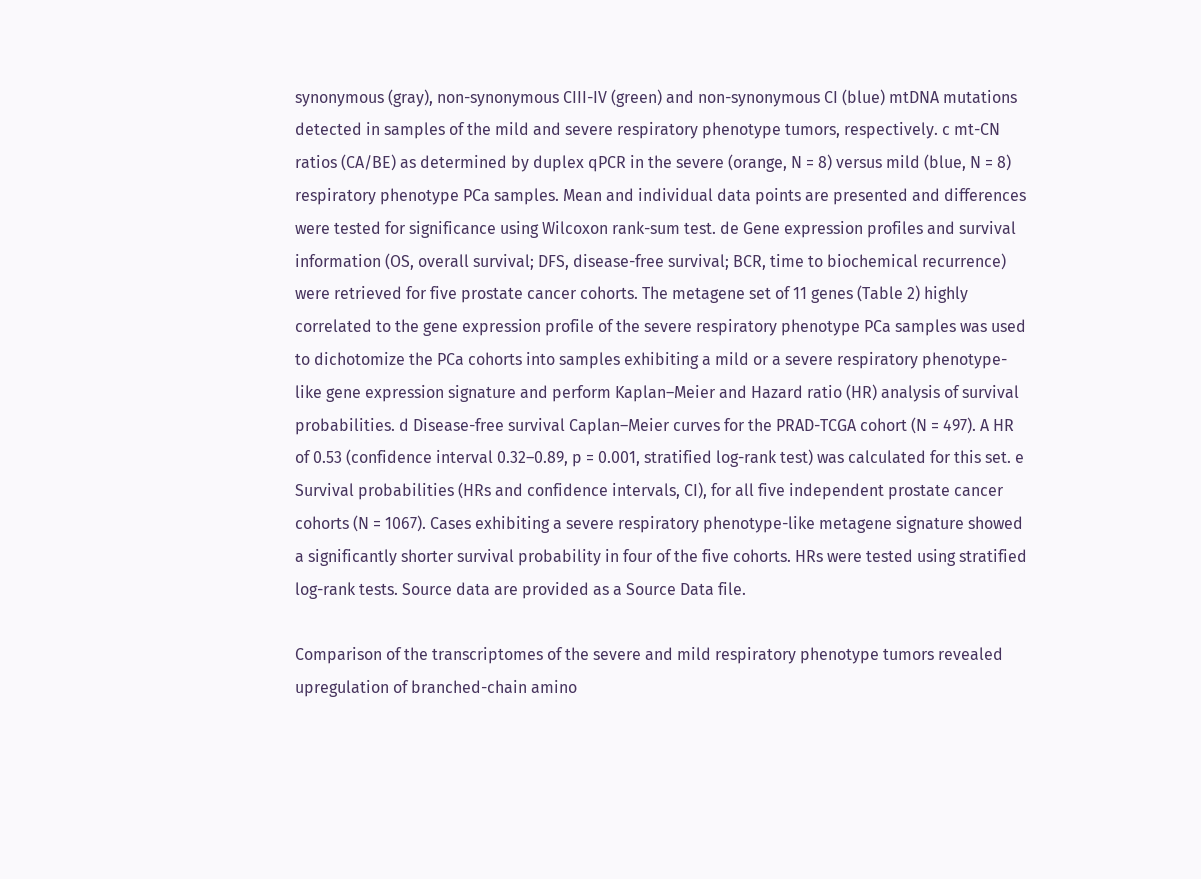synonymous (gray), non-synonymous CIII-IV (green) and non-synonymous CI (blue) mtDNA mutations detected in samples of the mild and severe respiratory phenotype tumors, respectively. c mt-CN ratios (CA/BE) as determined by duplex qPCR in the severe (orange, N = 8) versus mild (blue, N = 8) respiratory phenotype PCa samples. Mean and individual data points are presented and differences were tested for significance using Wilcoxon rank-sum test. de Gene expression profiles and survival information (OS, overall survival; DFS, disease-free survival; BCR, time to biochemical recurrence) were retrieved for five prostate cancer cohorts. The metagene set of 11 genes (Table 2) highly correlated to the gene expression profile of the severe respiratory phenotype PCa samples was used to dichotomize the PCa cohorts into samples exhibiting a mild or a severe respiratory phenotype-like gene expression signature and perform Kaplan–Meier and Hazard ratio (HR) analysis of survival probabilities. d Disease-free survival Caplan–Meier curves for the PRAD-TCGA cohort (N = 497). A HR of 0.53 (confidence interval 0.32–0.89, p = 0.001, stratified log-rank test) was calculated for this set. e Survival probabilities (HRs and confidence intervals, CI), for all five independent prostate cancer cohorts (N = 1067). Cases exhibiting a severe respiratory phenotype-like metagene signature showed a significantly shorter survival probability in four of the five cohorts. HRs were tested using stratified log-rank tests. Source data are provided as a Source Data file.

Comparison of the transcriptomes of the severe and mild respiratory phenotype tumors revealed upregulation of branched-chain amino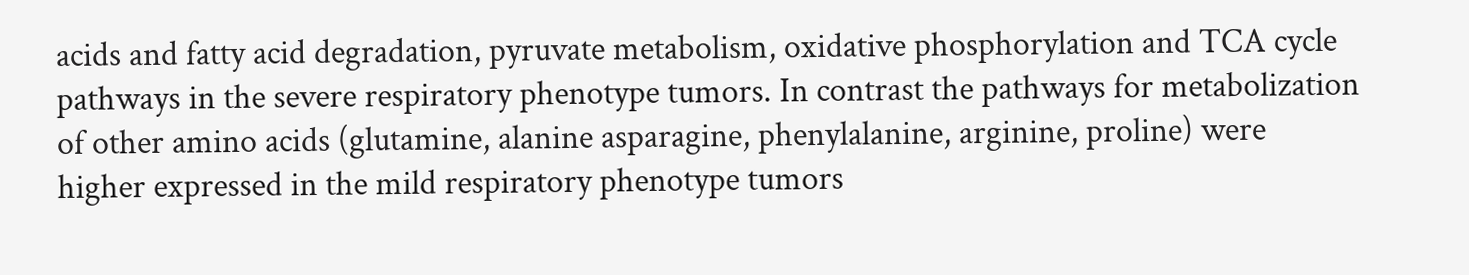acids and fatty acid degradation, pyruvate metabolism, oxidative phosphorylation and TCA cycle pathways in the severe respiratory phenotype tumors. In contrast the pathways for metabolization of other amino acids (glutamine, alanine asparagine, phenylalanine, arginine, proline) were higher expressed in the mild respiratory phenotype tumors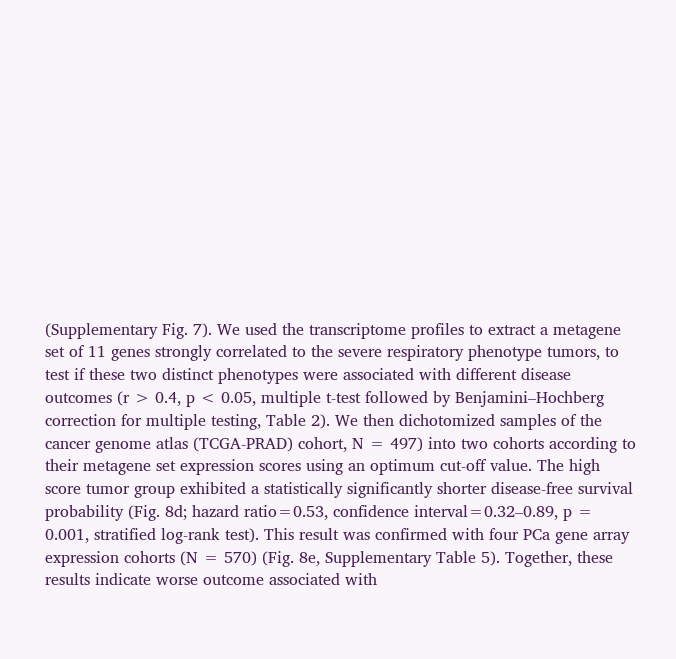(Supplementary Fig. 7). We used the transcriptome profiles to extract a metagene set of 11 genes strongly correlated to the severe respiratory phenotype tumors, to test if these two distinct phenotypes were associated with different disease outcomes (r > 0.4, p < 0.05, multiple t-test followed by Benjamini–Hochberg correction for multiple testing, Table 2). We then dichotomized samples of the cancer genome atlas (TCGA-PRAD) cohort, N = 497) into two cohorts according to their metagene set expression scores using an optimum cut-off value. The high score tumor group exhibited a statistically significantly shorter disease-free survival probability (Fig. 8d; hazard ratio=0.53, confidence interval=0.32–0.89, p = 0.001, stratified log-rank test). This result was confirmed with four PCa gene array expression cohorts (N = 570) (Fig. 8e, Supplementary Table 5). Together, these results indicate worse outcome associated with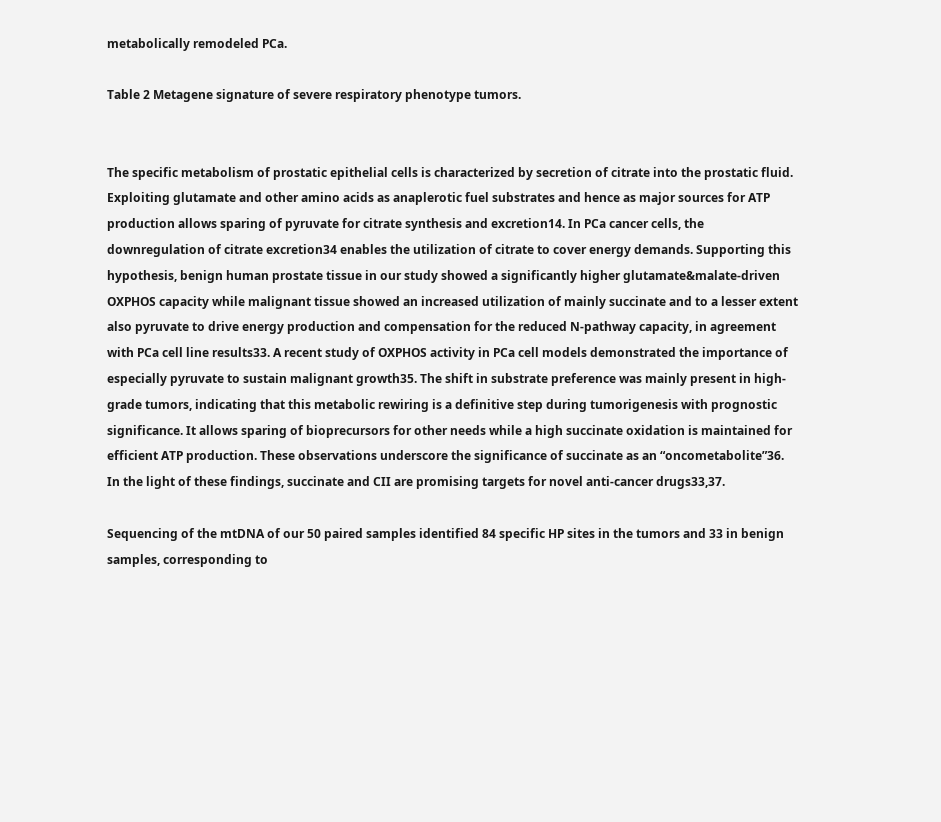metabolically remodeled PCa.

Table 2 Metagene signature of severe respiratory phenotype tumors.


The specific metabolism of prostatic epithelial cells is characterized by secretion of citrate into the prostatic fluid. Exploiting glutamate and other amino acids as anaplerotic fuel substrates and hence as major sources for ATP production allows sparing of pyruvate for citrate synthesis and excretion14. In PCa cancer cells, the downregulation of citrate excretion34 enables the utilization of citrate to cover energy demands. Supporting this hypothesis, benign human prostate tissue in our study showed a significantly higher glutamate&malate-driven OXPHOS capacity while malignant tissue showed an increased utilization of mainly succinate and to a lesser extent also pyruvate to drive energy production and compensation for the reduced N-pathway capacity, in agreement with PCa cell line results33. A recent study of OXPHOS activity in PCa cell models demonstrated the importance of especially pyruvate to sustain malignant growth35. The shift in substrate preference was mainly present in high-grade tumors, indicating that this metabolic rewiring is a definitive step during tumorigenesis with prognostic significance. It allows sparing of bioprecursors for other needs while a high succinate oxidation is maintained for efficient ATP production. These observations underscore the significance of succinate as an “oncometabolite”36. In the light of these findings, succinate and CII are promising targets for novel anti-cancer drugs33,37.

Sequencing of the mtDNA of our 50 paired samples identified 84 specific HP sites in the tumors and 33 in benign samples, corresponding to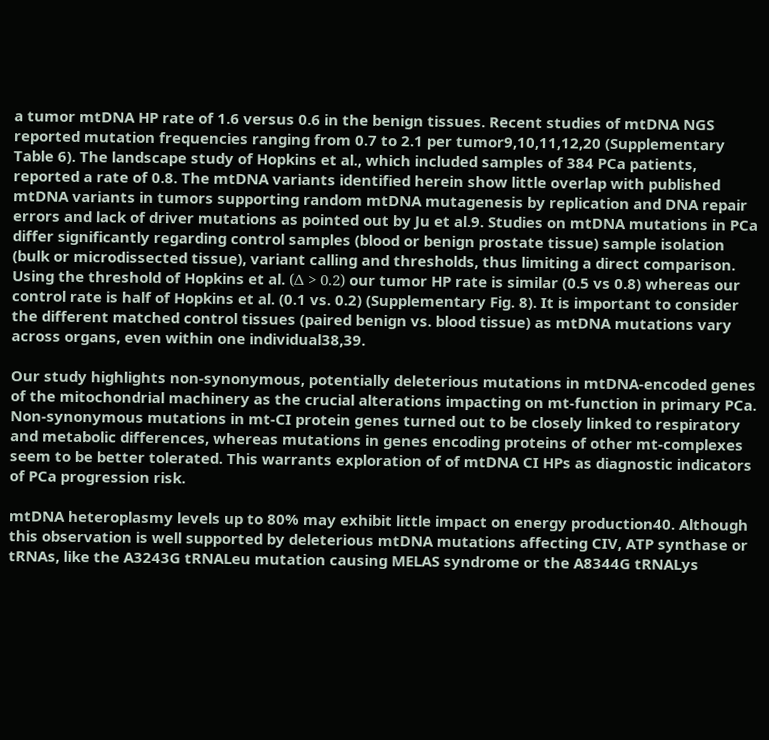a tumor mtDNA HP rate of 1.6 versus 0.6 in the benign tissues. Recent studies of mtDNA NGS reported mutation frequencies ranging from 0.7 to 2.1 per tumor9,10,11,12,20 (Supplementary Table 6). The landscape study of Hopkins et al., which included samples of 384 PCa patients, reported a rate of 0.8. The mtDNA variants identified herein show little overlap with published mtDNA variants in tumors supporting random mtDNA mutagenesis by replication and DNA repair errors and lack of driver mutations as pointed out by Ju et al.9. Studies on mtDNA mutations in PCa differ significantly regarding control samples (blood or benign prostate tissue) sample isolation (bulk or microdissected tissue), variant calling and thresholds, thus limiting a direct comparison. Using the threshold of Hopkins et al. (Δ > 0.2) our tumor HP rate is similar (0.5 vs 0.8) whereas our control rate is half of Hopkins et al. (0.1 vs. 0.2) (Supplementary Fig. 8). It is important to consider the different matched control tissues (paired benign vs. blood tissue) as mtDNA mutations vary across organs, even within one individual38,39.

Our study highlights non-synonymous, potentially deleterious mutations in mtDNA-encoded genes of the mitochondrial machinery as the crucial alterations impacting on mt-function in primary PCa. Non-synonymous mutations in mt-CI protein genes turned out to be closely linked to respiratory and metabolic differences, whereas mutations in genes encoding proteins of other mt-complexes seem to be better tolerated. This warrants exploration of of mtDNA CI HPs as diagnostic indicators of PCa progression risk.

mtDNA heteroplasmy levels up to 80% may exhibit little impact on energy production40. Although this observation is well supported by deleterious mtDNA mutations affecting CIV, ATP synthase or tRNAs, like the A3243G tRNALeu mutation causing MELAS syndrome or the A8344G tRNALys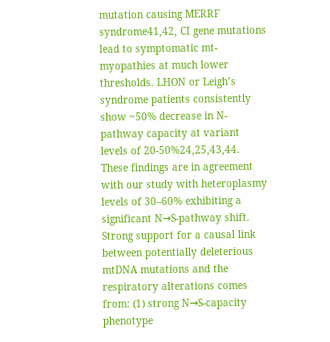mutation causing MERRF syndrome41,42, CI gene mutations lead to symptomatic mt-myopathies at much lower thresholds. LHON or Leigh’s syndrome patients consistently show ~50% decrease in N-pathway capacity at variant levels of 20-50%24,25,43,44. These findings are in agreement with our study with heteroplasmy levels of 30–60% exhibiting a significant N→S-pathway shift. Strong support for a causal link between potentially deleterious mtDNA mutations and the respiratory alterations comes from: (1) strong N→S-capacity phenotype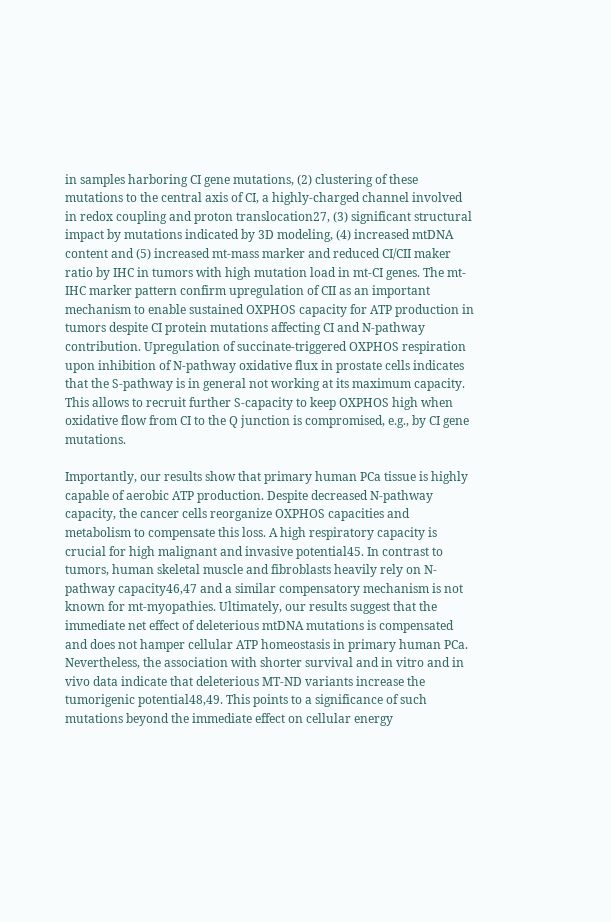in samples harboring CI gene mutations, (2) clustering of these mutations to the central axis of CI, a highly-charged channel involved in redox coupling and proton translocation27, (3) significant structural impact by mutations indicated by 3D modeling, (4) increased mtDNA content and (5) increased mt-mass marker and reduced CI/CII maker ratio by IHC in tumors with high mutation load in mt-CI genes. The mt-IHC marker pattern confirm upregulation of CII as an important mechanism to enable sustained OXPHOS capacity for ATP production in tumors despite CI protein mutations affecting CI and N-pathway contribution. Upregulation of succinate-triggered OXPHOS respiration upon inhibition of N-pathway oxidative flux in prostate cells indicates that the S-pathway is in general not working at its maximum capacity. This allows to recruit further S-capacity to keep OXPHOS high when oxidative flow from CI to the Q junction is compromised, e.g., by CI gene mutations.

Importantly, our results show that primary human PCa tissue is highly capable of aerobic ATP production. Despite decreased N-pathway capacity, the cancer cells reorganize OXPHOS capacities and metabolism to compensate this loss. A high respiratory capacity is crucial for high malignant and invasive potential45. In contrast to tumors, human skeletal muscle and fibroblasts heavily rely on N-pathway capacity46,47 and a similar compensatory mechanism is not known for mt-myopathies. Ultimately, our results suggest that the immediate net effect of deleterious mtDNA mutations is compensated and does not hamper cellular ATP homeostasis in primary human PCa. Nevertheless, the association with shorter survival and in vitro and in vivo data indicate that deleterious MT-ND variants increase the tumorigenic potential48,49. This points to a significance of such mutations beyond the immediate effect on cellular energy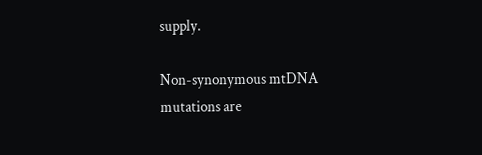supply.

Non-synonymous mtDNA mutations are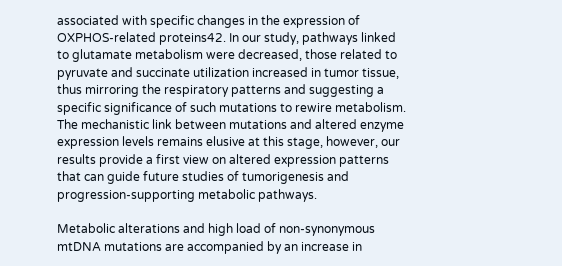associated with specific changes in the expression of OXPHOS-related proteins42. In our study, pathways linked to glutamate metabolism were decreased, those related to pyruvate and succinate utilization increased in tumor tissue, thus mirroring the respiratory patterns and suggesting a specific significance of such mutations to rewire metabolism. The mechanistic link between mutations and altered enzyme expression levels remains elusive at this stage, however, our results provide a first view on altered expression patterns that can guide future studies of tumorigenesis and progression-supporting metabolic pathways.

Metabolic alterations and high load of non-synonymous mtDNA mutations are accompanied by an increase in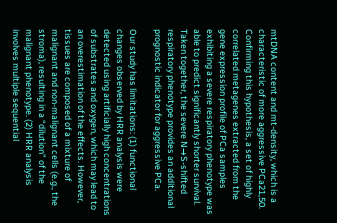mtDNA content and mt-density, which is a characteristic of more aggressive PCa21,50. Confirming this hypothesis, a set of highly correlated metagenes extracted from the gene expression profile of PCa samples exhibiting a severe respiratory phenotype was able to predict significantly shorter survival. Taken together, the severe N→S-shifted respiratory phenotype provides an additional prognostic indicator for aggressive PCa.

Our study has limitations: (1) functional changes observed by HRR analysis were detected using artificially high concentrations of substrates and oxygen, which may lead to an overestimation of the effects. However, tissues are composed of a mixture of malignant and non-malignant cells (e.g., the stroma), resulting in a “dilution” of the malignant phenotype. (2) HRR analysis involves multiple sequential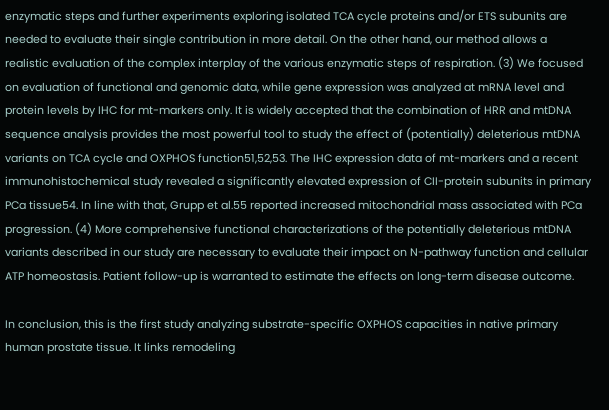enzymatic steps and further experiments exploring isolated TCA cycle proteins and/or ETS subunits are needed to evaluate their single contribution in more detail. On the other hand, our method allows a realistic evaluation of the complex interplay of the various enzymatic steps of respiration. (3) We focused on evaluation of functional and genomic data, while gene expression was analyzed at mRNA level and protein levels by IHC for mt-markers only. It is widely accepted that the combination of HRR and mtDNA sequence analysis provides the most powerful tool to study the effect of (potentially) deleterious mtDNA variants on TCA cycle and OXPHOS function51,52,53. The IHC expression data of mt-markers and a recent immunohistochemical study revealed a significantly elevated expression of CII-protein subunits in primary PCa tissue54. In line with that, Grupp et al.55 reported increased mitochondrial mass associated with PCa progression. (4) More comprehensive functional characterizations of the potentially deleterious mtDNA variants described in our study are necessary to evaluate their impact on N-pathway function and cellular ATP homeostasis. Patient follow-up is warranted to estimate the effects on long-term disease outcome.

In conclusion, this is the first study analyzing substrate-specific OXPHOS capacities in native primary human prostate tissue. It links remodeling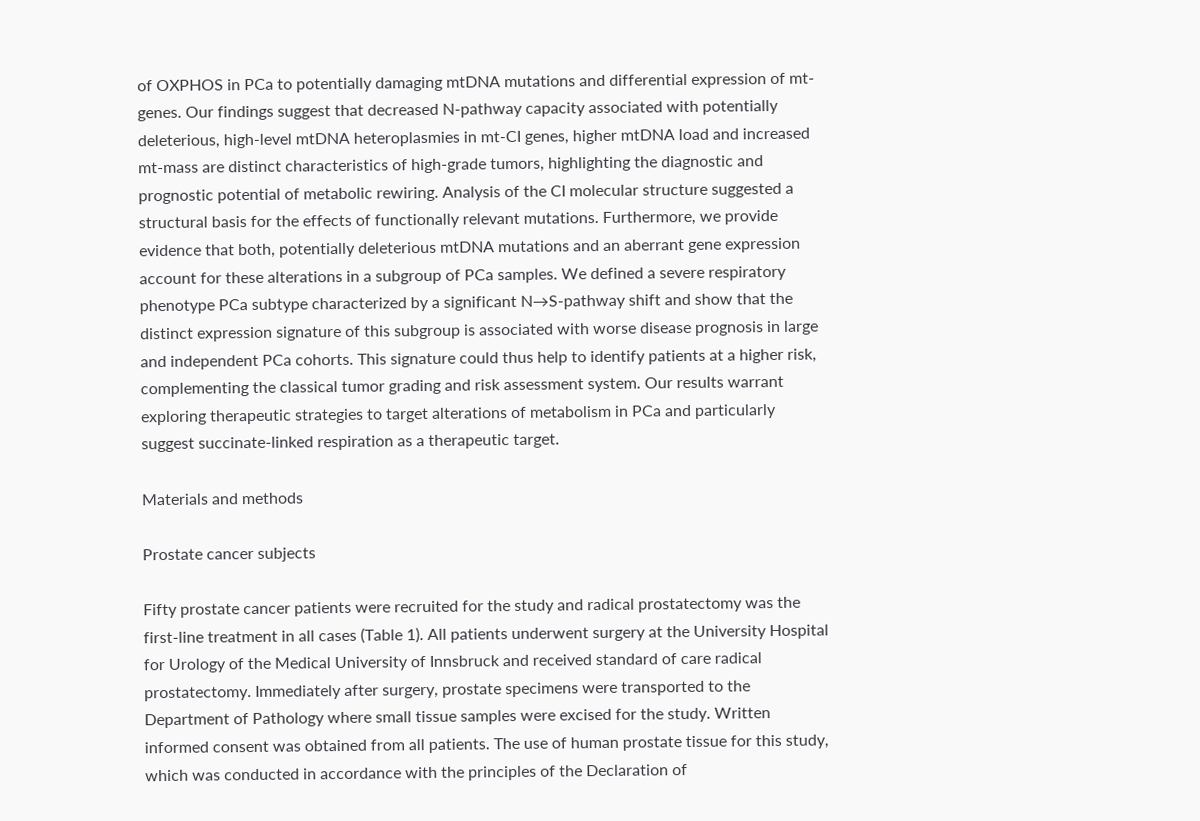of OXPHOS in PCa to potentially damaging mtDNA mutations and differential expression of mt-genes. Our findings suggest that decreased N-pathway capacity associated with potentially deleterious, high-level mtDNA heteroplasmies in mt-CI genes, higher mtDNA load and increased mt-mass are distinct characteristics of high-grade tumors, highlighting the diagnostic and prognostic potential of metabolic rewiring. Analysis of the CI molecular structure suggested a structural basis for the effects of functionally relevant mutations. Furthermore, we provide evidence that both, potentially deleterious mtDNA mutations and an aberrant gene expression account for these alterations in a subgroup of PCa samples. We defined a severe respiratory phenotype PCa subtype characterized by a significant N→S-pathway shift and show that the distinct expression signature of this subgroup is associated with worse disease prognosis in large and independent PCa cohorts. This signature could thus help to identify patients at a higher risk, complementing the classical tumor grading and risk assessment system. Our results warrant exploring therapeutic strategies to target alterations of metabolism in PCa and particularly suggest succinate-linked respiration as a therapeutic target.

Materials and methods

Prostate cancer subjects

Fifty prostate cancer patients were recruited for the study and radical prostatectomy was the first-line treatment in all cases (Table 1). All patients underwent surgery at the University Hospital for Urology of the Medical University of Innsbruck and received standard of care radical prostatectomy. Immediately after surgery, prostate specimens were transported to the Department of Pathology where small tissue samples were excised for the study. Written informed consent was obtained from all patients. The use of human prostate tissue for this study, which was conducted in accordance with the principles of the Declaration of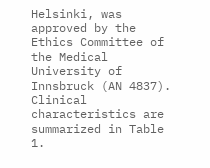Helsinki, was approved by the Ethics Committee of the Medical University of Innsbruck (AN 4837). Clinical characteristics are summarized in Table 1.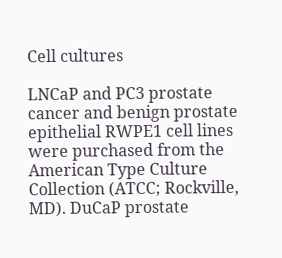Cell cultures

LNCaP and PC3 prostate cancer and benign prostate epithelial RWPE1 cell lines were purchased from the American Type Culture Collection (ATCC; Rockville, MD). DuCaP prostate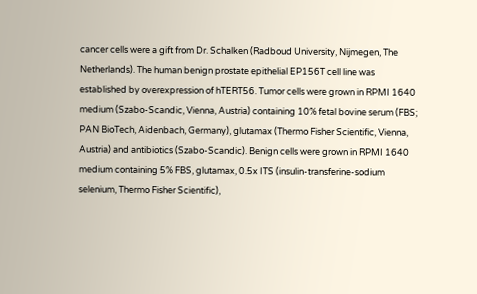cancer cells were a gift from Dr. Schalken (Radboud University, Nijmegen, The Netherlands). The human benign prostate epithelial EP156T cell line was established by overexpression of hTERT56. Tumor cells were grown in RPMI 1640 medium (Szabo-Scandic, Vienna, Austria) containing 10% fetal bovine serum (FBS; PAN BioTech, Aidenbach, Germany), glutamax (Thermo Fisher Scientific, Vienna, Austria) and antibiotics (Szabo-Scandic). Benign cells were grown in RPMI 1640 medium containing 5% FBS, glutamax, 0.5x ITS (insulin-transferine-sodium selenium, Thermo Fisher Scientific),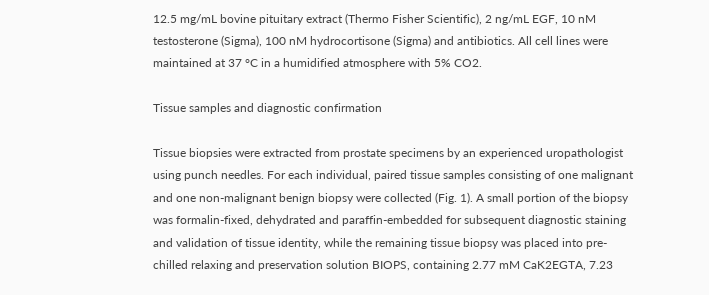12.5 mg/mL bovine pituitary extract (Thermo Fisher Scientific), 2 ng/mL EGF, 10 nM testosterone (Sigma), 100 nM hydrocortisone (Sigma) and antibiotics. All cell lines were maintained at 37 °C in a humidified atmosphere with 5% CO2.

Tissue samples and diagnostic confirmation

Tissue biopsies were extracted from prostate specimens by an experienced uropathologist using punch needles. For each individual, paired tissue samples consisting of one malignant and one non-malignant benign biopsy were collected (Fig. 1). A small portion of the biopsy was formalin-fixed, dehydrated and paraffin-embedded for subsequent diagnostic staining and validation of tissue identity, while the remaining tissue biopsy was placed into pre-chilled relaxing and preservation solution BIOPS, containing 2.77 mM CaK2EGTA, 7.23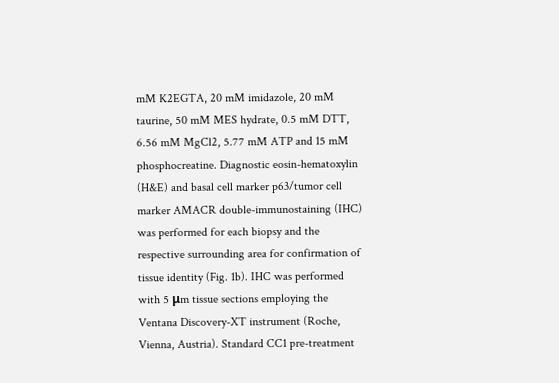mM K2EGTA, 20 mM imidazole, 20 mM taurine, 50 mM MES hydrate, 0.5 mM DTT, 6.56 mM MgCl2, 5.77 mM ATP and 15 mM phosphocreatine. Diagnostic eosin-hematoxylin (H&E) and basal cell marker p63/tumor cell marker AMACR double-immunostaining (IHC) was performed for each biopsy and the respective surrounding area for confirmation of tissue identity (Fig. 1b). IHC was performed with 5 μm tissue sections employing the Ventana Discovery-XT instrument (Roche, Vienna, Austria). Standard CC1 pre-treatment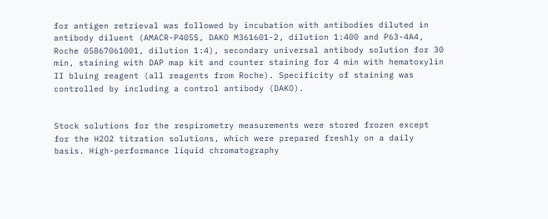for antigen retrieval was followed by incubation with antibodies diluted in antibody diluent (AMACR-P405S, DAKO M361601-2, dilution 1:400 and P63-4A4, Roche 05867061001, dilution 1:4), secondary universal antibody solution for 30 min, staining with DAP map kit and counter staining for 4 min with hematoxylin II bluing reagent (all reagents from Roche). Specificity of staining was controlled by including a control antibody (DAKO).


Stock solutions for the respirometry measurements were stored frozen except for the H2O2 titration solutions, which were prepared freshly on a daily basis. High-performance liquid chromatography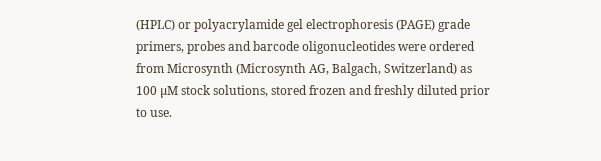(HPLC) or polyacrylamide gel electrophoresis (PAGE) grade primers, probes and barcode oligonucleotides were ordered from Microsynth (Microsynth AG, Balgach, Switzerland) as 100 µM stock solutions, stored frozen and freshly diluted prior to use.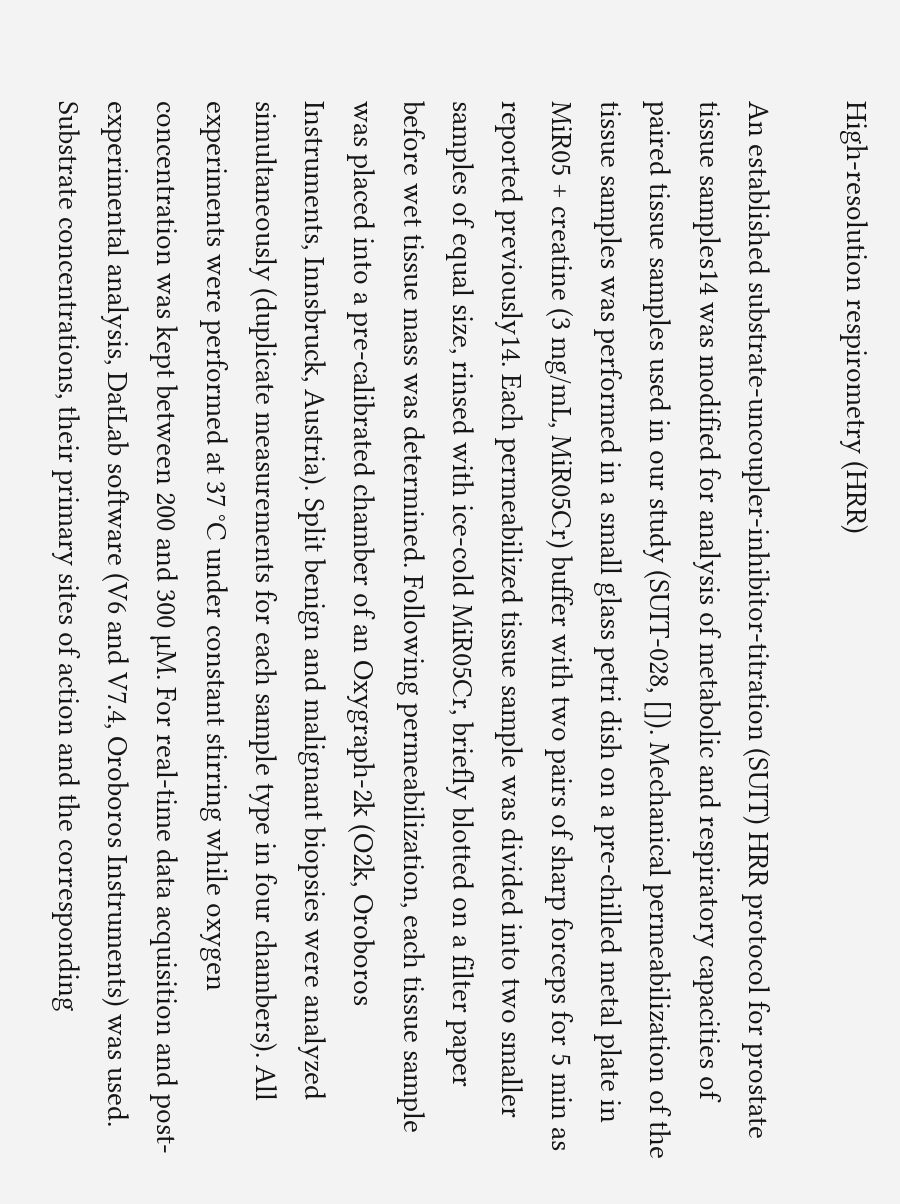High-resolution respirometry (HRR)

An established substrate-uncoupler-inhibitor-titration (SUIT) HRR protocol for prostate tissue samples14 was modified for analysis of metabolic and respiratory capacities of paired tissue samples used in our study (SUIT-028, []). Mechanical permeabilization of the tissue samples was performed in a small glass petri dish on a pre-chilled metal plate in MiR05 + creatine (3 mg/mL, MiR05Cr) buffer with two pairs of sharp forceps for 5 min as reported previously14. Each permeabilized tissue sample was divided into two smaller samples of equal size, rinsed with ice-cold MiR05Cr, briefly blotted on a filter paper before wet tissue mass was determined. Following permeabilization, each tissue sample was placed into a pre-calibrated chamber of an Oxygraph-2k (O2k, Oroboros Instruments, Innsbruck, Austria). Split benign and malignant biopsies were analyzed simultaneously (duplicate measurements for each sample type in four chambers). All experiments were performed at 37 °C under constant stirring while oxygen concentration was kept between 200 and 300 µM. For real-time data acquisition and post-experimental analysis, DatLab software (V6 and V7.4, Oroboros Instruments) was used. Substrate concentrations, their primary sites of action and the corresponding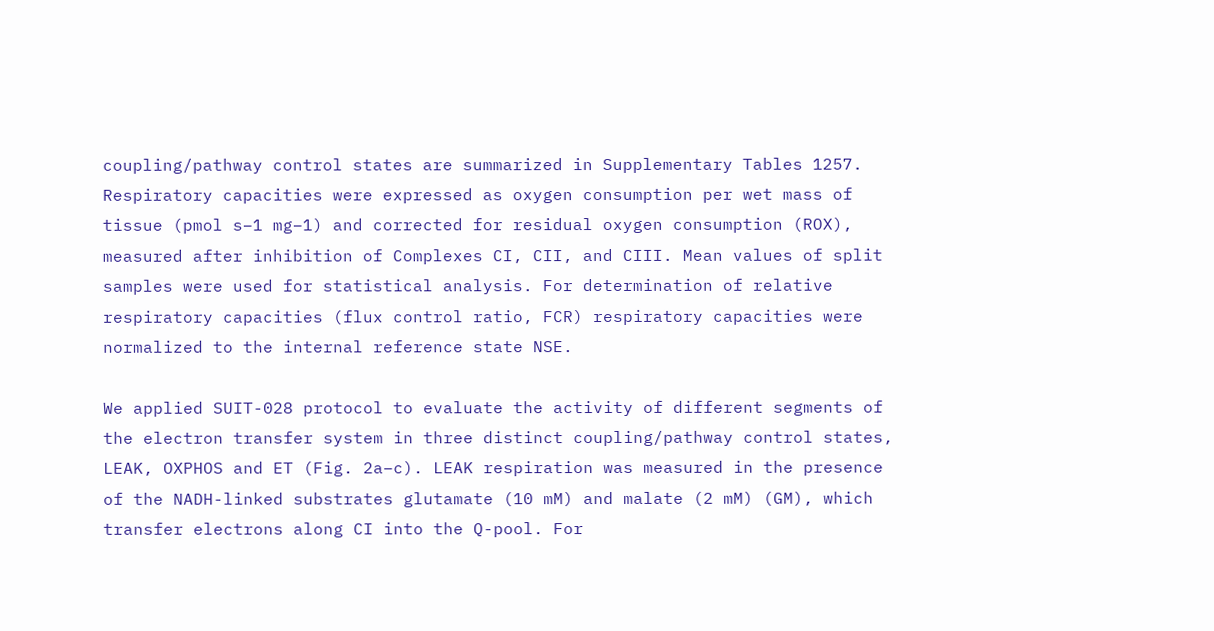coupling/pathway control states are summarized in Supplementary Tables 1257. Respiratory capacities were expressed as oxygen consumption per wet mass of tissue (pmol s−1 mg−1) and corrected for residual oxygen consumption (ROX), measured after inhibition of Complexes CI, CII, and CIII. Mean values of split samples were used for statistical analysis. For determination of relative respiratory capacities (flux control ratio, FCR) respiratory capacities were normalized to the internal reference state NSE.

We applied SUIT-028 protocol to evaluate the activity of different segments of the electron transfer system in three distinct coupling/pathway control states, LEAK, OXPHOS and ET (Fig. 2a–c). LEAK respiration was measured in the presence of the NADH-linked substrates glutamate (10 mM) and malate (2 mM) (GM), which transfer electrons along CI into the Q-pool. For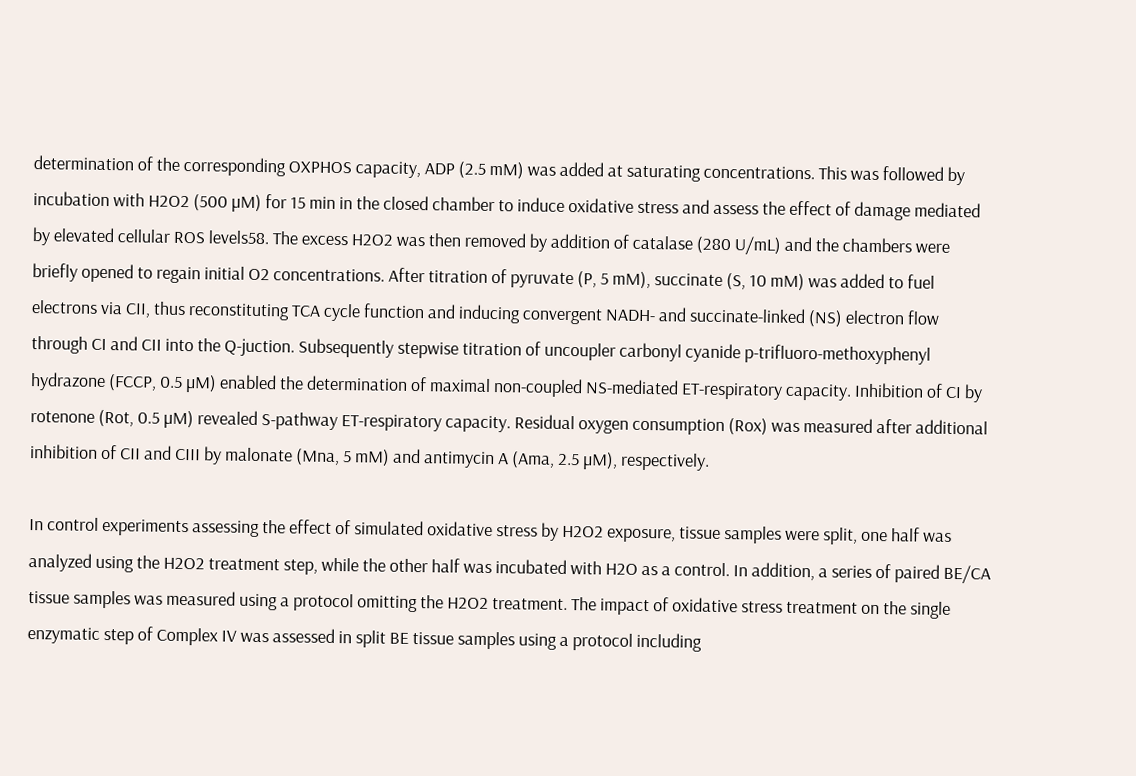determination of the corresponding OXPHOS capacity, ADP (2.5 mM) was added at saturating concentrations. This was followed by incubation with H2O2 (500 µM) for 15 min in the closed chamber to induce oxidative stress and assess the effect of damage mediated by elevated cellular ROS levels58. The excess H2O2 was then removed by addition of catalase (280 U/mL) and the chambers were briefly opened to regain initial O2 concentrations. After titration of pyruvate (P, 5 mM), succinate (S, 10 mM) was added to fuel electrons via CII, thus reconstituting TCA cycle function and inducing convergent NADH- and succinate-linked (NS) electron flow through CI and CII into the Q-juction. Subsequently stepwise titration of uncoupler carbonyl cyanide p-trifluoro-methoxyphenyl hydrazone (FCCP, 0.5 µM) enabled the determination of maximal non-coupled NS-mediated ET-respiratory capacity. Inhibition of CI by rotenone (Rot, 0.5 µM) revealed S-pathway ET-respiratory capacity. Residual oxygen consumption (Rox) was measured after additional inhibition of CII and CIII by malonate (Mna, 5 mM) and antimycin A (Ama, 2.5 µM), respectively.

In control experiments assessing the effect of simulated oxidative stress by H2O2 exposure, tissue samples were split, one half was analyzed using the H2O2 treatment step, while the other half was incubated with H2O as a control. In addition, a series of paired BE/CA tissue samples was measured using a protocol omitting the H2O2 treatment. The impact of oxidative stress treatment on the single enzymatic step of Complex IV was assessed in split BE tissue samples using a protocol including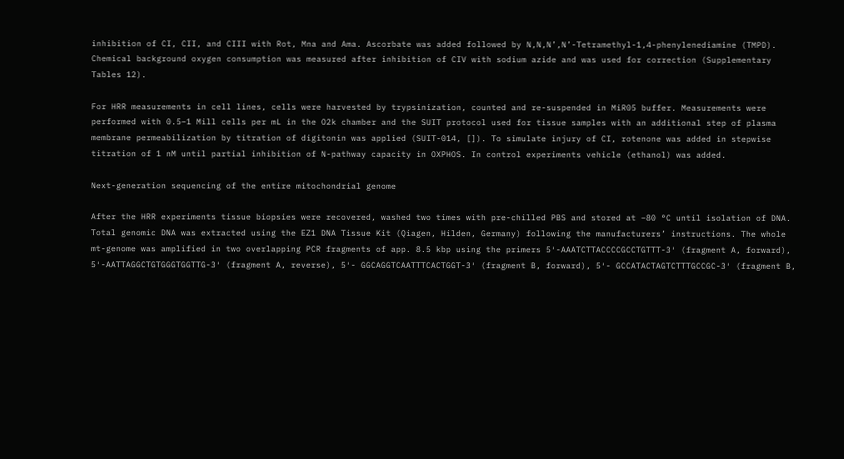inhibition of CI, CII, and CIII with Rot, Mna and Ama. Ascorbate was added followed by N,N,N’,N’-Tetramethyl-1,4-phenylenediamine (TMPD). Chemical background oxygen consumption was measured after inhibition of CIV with sodium azide and was used for correction (Supplementary Tables 12).

For HRR measurements in cell lines, cells were harvested by trypsinization, counted and re-suspended in MiR05 buffer. Measurements were performed with 0.5–1 Mill cells per mL in the O2k chamber and the SUIT protocol used for tissue samples with an additional step of plasma membrane permeabilization by titration of digitonin was applied (SUIT-014, []). To simulate injury of CI, rotenone was added in stepwise titration of 1 nM until partial inhibition of N-pathway capacity in OXPHOS. In control experiments vehicle (ethanol) was added.

Next-generation sequencing of the entire mitochondrial genome

After the HRR experiments tissue biopsies were recovered, washed two times with pre-chilled PBS and stored at −80 °C until isolation of DNA. Total genomic DNA was extracted using the EZ1 DNA Tissue Kit (Qiagen, Hilden, Germany) following the manufacturers’ instructions. The whole mt-genome was amplified in two overlapping PCR fragments of app. 8.5 kbp using the primers 5′-AAATCTTACCCCGCCTGTTT-3′ (fragment A, forward), 5′-AATTAGGCTGTGGGTGGTTG-3′ (fragment A, reverse), 5′- GGCAGGTCAATTTCACTGGT-3′ (fragment B, forward), 5′- GCCATACTAGTCTTTGCCGC-3′ (fragment B,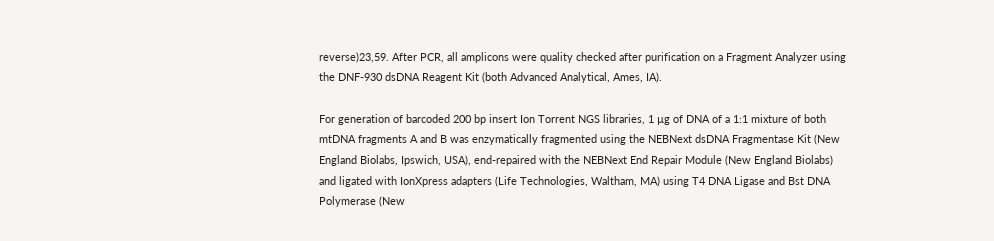reverse)23,59. After PCR, all amplicons were quality checked after purification on a Fragment Analyzer using the DNF-930 dsDNA Reagent Kit (both Advanced Analytical, Ames, IA).

For generation of barcoded 200 bp insert Ion Torrent NGS libraries, 1 µg of DNA of a 1:1 mixture of both mtDNA fragments A and B was enzymatically fragmented using the NEBNext dsDNA Fragmentase Kit (New England Biolabs, Ipswich, USA), end-repaired with the NEBNext End Repair Module (New England Biolabs) and ligated with IonXpress adapters (Life Technologies, Waltham, MA) using T4 DNA Ligase and Bst DNA Polymerase (New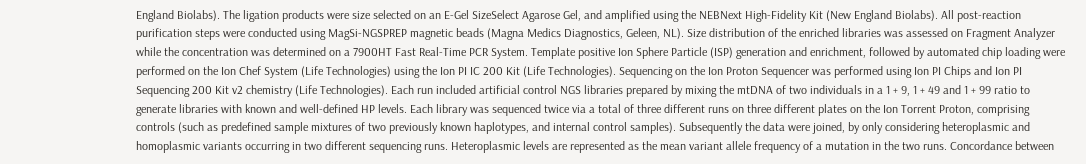England Biolabs). The ligation products were size selected on an E-Gel SizeSelect Agarose Gel, and amplified using the NEBNext High-Fidelity Kit (New England Biolabs). All post-reaction purification steps were conducted using MagSi-NGSPREP magnetic beads (Magna Medics Diagnostics, Geleen, NL). Size distribution of the enriched libraries was assessed on Fragment Analyzer while the concentration was determined on a 7900HT Fast Real-Time PCR System. Template positive Ion Sphere Particle (ISP) generation and enrichment, followed by automated chip loading were performed on the Ion Chef System (Life Technologies) using the Ion PI IC 200 Kit (Life Technologies). Sequencing on the Ion Proton Sequencer was performed using Ion PI Chips and Ion PI Sequencing 200 Kit v2 chemistry (Life Technologies). Each run included artificial control NGS libraries prepared by mixing the mtDNA of two individuals in a 1 + 9, 1 + 49 and 1 + 99 ratio to generate libraries with known and well-defined HP levels. Each library was sequenced twice via a total of three different runs on three different plates on the Ion Torrent Proton, comprising controls (such as predefined sample mixtures of two previously known haplotypes, and internal control samples). Subsequently the data were joined, by only considering heteroplasmic and homoplasmic variants occurring in two different sequencing runs. Heteroplasmic levels are represented as the mean variant allele frequency of a mutation in the two runs. Concordance between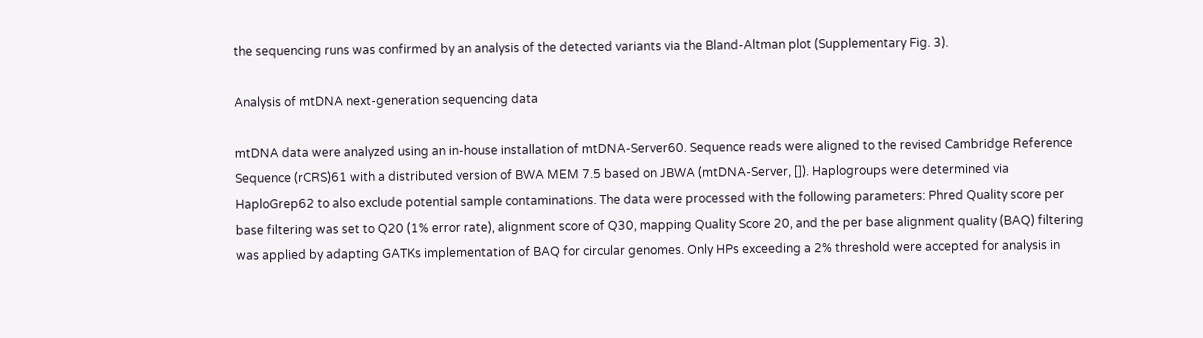the sequencing runs was confirmed by an analysis of the detected variants via the Bland-Altman plot (Supplementary Fig. 3).

Analysis of mtDNA next-generation sequencing data

mtDNA data were analyzed using an in-house installation of mtDNA-Server60. Sequence reads were aligned to the revised Cambridge Reference Sequence (rCRS)61 with a distributed version of BWA MEM 7.5 based on JBWA (mtDNA-Server, []). Haplogroups were determined via HaploGrep62 to also exclude potential sample contaminations. The data were processed with the following parameters: Phred Quality score per base filtering was set to Q20 (1% error rate), alignment score of Q30, mapping Quality Score 20, and the per base alignment quality (BAQ) filtering was applied by adapting GATKs implementation of BAQ for circular genomes. Only HPs exceeding a 2% threshold were accepted for analysis in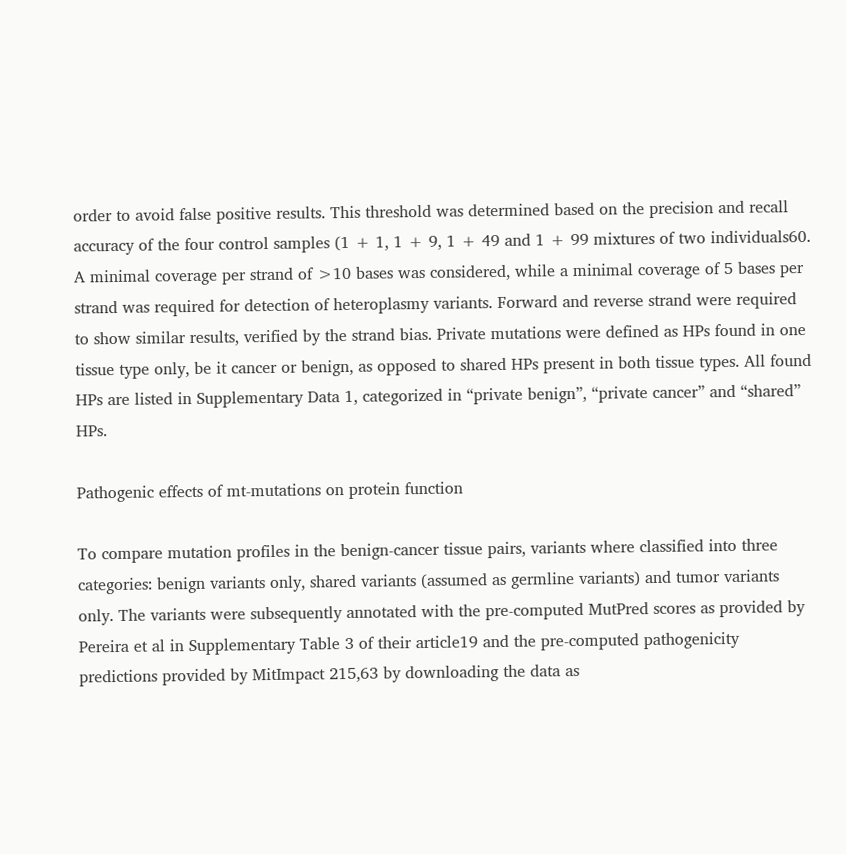order to avoid false positive results. This threshold was determined based on the precision and recall accuracy of the four control samples (1 + 1, 1 + 9, 1 + 49 and 1 + 99 mixtures of two individuals60. A minimal coverage per strand of >10 bases was considered, while a minimal coverage of 5 bases per strand was required for detection of heteroplasmy variants. Forward and reverse strand were required to show similar results, verified by the strand bias. Private mutations were defined as HPs found in one tissue type only, be it cancer or benign, as opposed to shared HPs present in both tissue types. All found HPs are listed in Supplementary Data 1, categorized in “private benign”, “private cancer” and “shared” HPs.

Pathogenic effects of mt-mutations on protein function

To compare mutation profiles in the benign-cancer tissue pairs, variants where classified into three categories: benign variants only, shared variants (assumed as germline variants) and tumor variants only. The variants were subsequently annotated with the pre-computed MutPred scores as provided by Pereira et al in Supplementary Table 3 of their article19 and the pre-computed pathogenicity predictions provided by MitImpact 215,63 by downloading the data as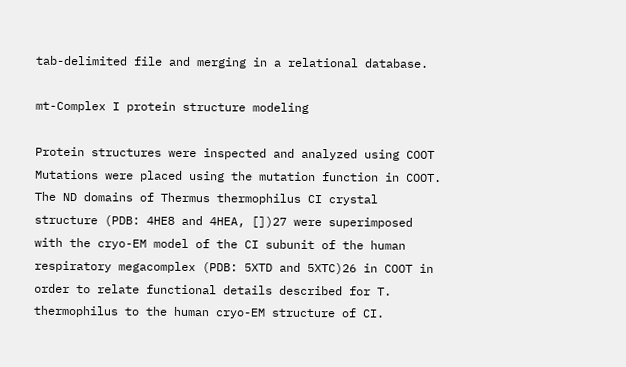tab-delimited file and merging in a relational database.

mt-Complex I protein structure modeling

Protein structures were inspected and analyzed using COOT Mutations were placed using the mutation function in COOT. The ND domains of Thermus thermophilus CI crystal structure (PDB: 4HE8 and 4HEA, [])27 were superimposed with the cryo-EM model of the CI subunit of the human respiratory megacomplex (PDB: 5XTD and 5XTC)26 in COOT in order to relate functional details described for T. thermophilus to the human cryo-EM structure of CI.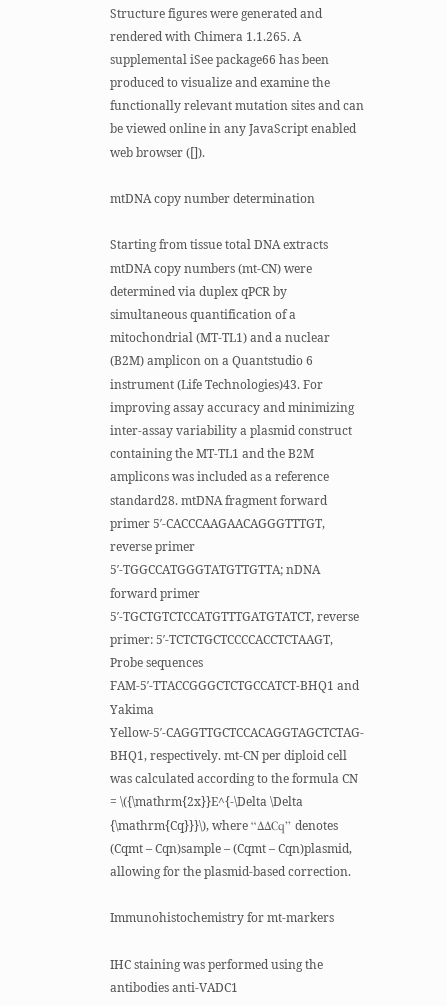Structure figures were generated and rendered with Chimera 1.1.265. A supplemental iSee package66 has been produced to visualize and examine the functionally relevant mutation sites and can be viewed online in any JavaScript enabled web browser ([]).

mtDNA copy number determination

Starting from tissue total DNA extracts mtDNA copy numbers (mt-CN) were determined via duplex qPCR by simultaneous quantification of a mitochondrial (MT-TL1) and a nuclear (B2M) amplicon on a Quantstudio 6 instrument (Life Technologies)43. For improving assay accuracy and minimizing inter-assay variability a plasmid construct containing the MT-TL1 and the B2M amplicons was included as a reference standard28. mtDNA fragment forward primer 5′-CACCCAAGAACAGGGTTTGT, reverse primer 5′-TGGCCATGGGTATGTTGTTA; nDNA forward primer 5′-TGCTGTCTCCATGTTTGATGTATCT, reverse primer: 5′-TCTCTGCTCCCCACCTCTAAGT, Probe sequences FAM-5′-TTACCGGGCTCTGCCATCT-BHQ1 and Yakima Yellow-5′-CAGGTTGCTCCACAGGTAGCTCTAG-BHQ1, respectively. mt-CN per diploid cell was calculated according to the formula CN = \({\mathrm{2x}}E^{-\Delta \Delta {\mathrm{Cq}}}\), where “ΔΔCq” denotes (Cqmt – Cqn)sample – (Cqmt – Cqn)plasmid, allowing for the plasmid-based correction.

Immunohistochemistry for mt-markers

IHC staining was performed using the antibodies anti-VADC1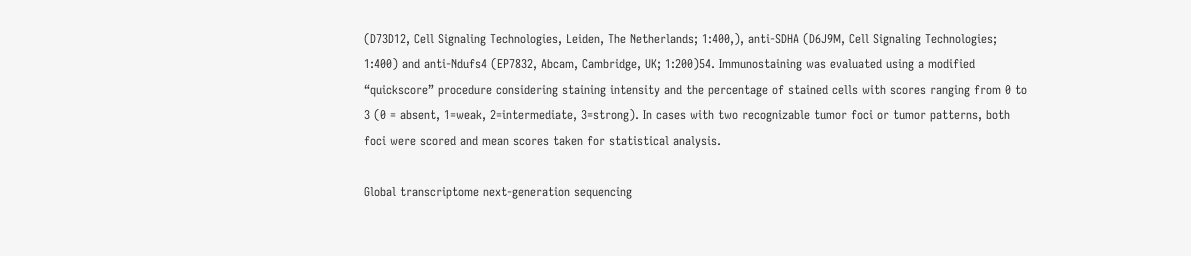(D73D12, Cell Signaling Technologies, Leiden, The Netherlands; 1:400,), anti-SDHA (D6J9M, Cell Signaling Technologies; 1:400) and anti-Ndufs4 (EP7832, Abcam, Cambridge, UK; 1:200)54. Immunostaining was evaluated using a modified “quickscore” procedure considering staining intensity and the percentage of stained cells with scores ranging from 0 to 3 (0 = absent, 1=weak, 2=intermediate, 3=strong). In cases with two recognizable tumor foci or tumor patterns, both foci were scored and mean scores taken for statistical analysis.

Global transcriptome next-generation sequencing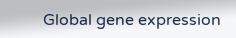Global gene expression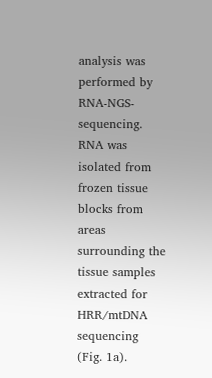analysis was performed by RNA-NGS-sequencing. RNA was isolated from frozen tissue blocks from areas surrounding the tissue samples extracted for HRR/mtDNA sequencing (Fig. 1a).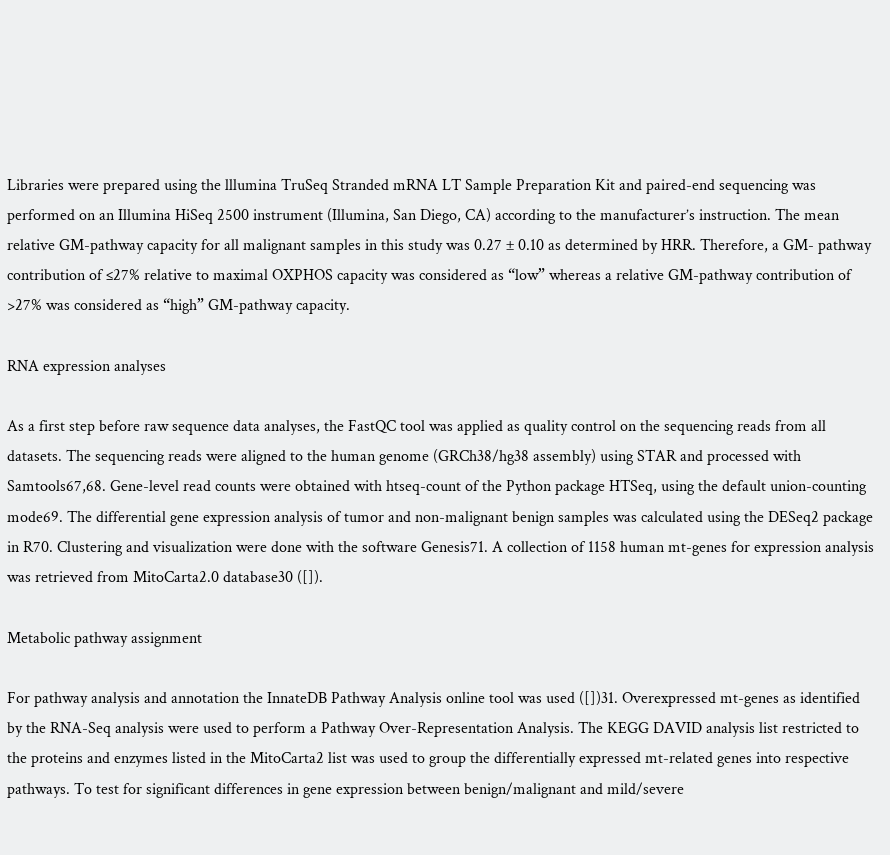Libraries were prepared using the lllumina TruSeq Stranded mRNA LT Sample Preparation Kit and paired-end sequencing was performed on an Illumina HiSeq 2500 instrument (Illumina, San Diego, CA) according to the manufacturer’s instruction. The mean relative GM-pathway capacity for all malignant samples in this study was 0.27 ± 0.10 as determined by HRR. Therefore, a GM- pathway contribution of ≤27% relative to maximal OXPHOS capacity was considered as “low” whereas a relative GM-pathway contribution of >27% was considered as “high” GM-pathway capacity.

RNA expression analyses

As a first step before raw sequence data analyses, the FastQC tool was applied as quality control on the sequencing reads from all datasets. The sequencing reads were aligned to the human genome (GRCh38/hg38 assembly) using STAR and processed with Samtools67,68. Gene-level read counts were obtained with htseq-count of the Python package HTSeq, using the default union-counting mode69. The differential gene expression analysis of tumor and non-malignant benign samples was calculated using the DESeq2 package in R70. Clustering and visualization were done with the software Genesis71. A collection of 1158 human mt-genes for expression analysis was retrieved from MitoCarta2.0 database30 ([]).

Metabolic pathway assignment

For pathway analysis and annotation the InnateDB Pathway Analysis online tool was used ([])31. Overexpressed mt-genes as identified by the RNA-Seq analysis were used to perform a Pathway Over-Representation Analysis. The KEGG DAVID analysis list restricted to the proteins and enzymes listed in the MitoCarta2 list was used to group the differentially expressed mt-related genes into respective pathways. To test for significant differences in gene expression between benign/malignant and mild/severe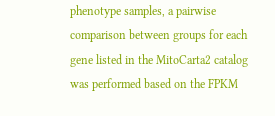phenotype samples, a pairwise comparison between groups for each gene listed in the MitoCarta2 catalog was performed based on the FPKM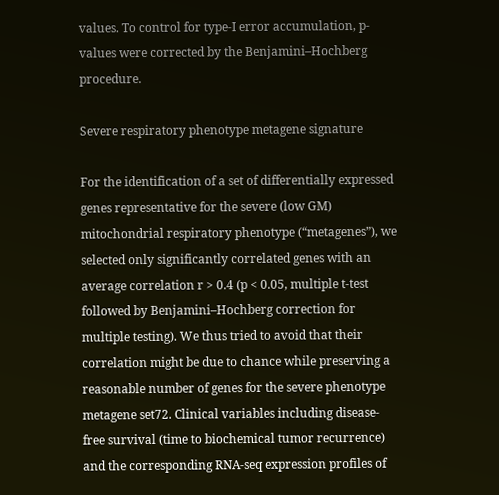values. To control for type-I error accumulation, p-values were corrected by the Benjamini–Hochberg procedure.

Severe respiratory phenotype metagene signature

For the identification of a set of differentially expressed genes representative for the severe (low GM) mitochondrial respiratory phenotype (“metagenes”), we selected only significantly correlated genes with an average correlation r > 0.4 (p < 0.05, multiple t-test followed by Benjamini–Hochberg correction for multiple testing). We thus tried to avoid that their correlation might be due to chance while preserving a reasonable number of genes for the severe phenotype metagene set72. Clinical variables including disease-free survival (time to biochemical tumor recurrence) and the corresponding RNA-seq expression profiles of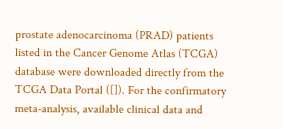prostate adenocarcinoma (PRAD) patients listed in the Cancer Genome Atlas (TCGA) database were downloaded directly from the TCGA Data Portal ([]). For the confirmatory meta-analysis, available clinical data and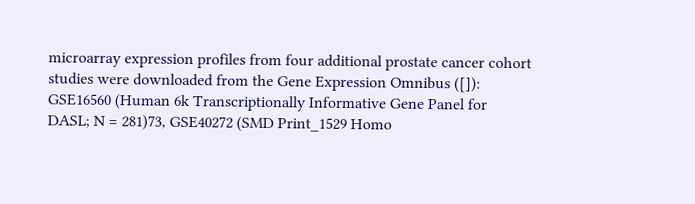microarray expression profiles from four additional prostate cancer cohort studies were downloaded from the Gene Expression Omnibus ([]): GSE16560 (Human 6k Transcriptionally Informative Gene Panel for DASL; N = 281)73, GSE40272 (SMD Print_1529 Homo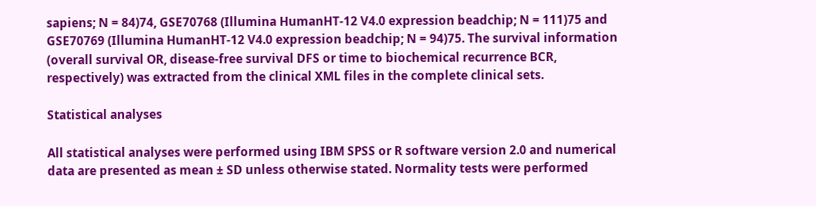sapiens; N = 84)74, GSE70768 (Illumina HumanHT-12 V4.0 expression beadchip; N = 111)75 and GSE70769 (Illumina HumanHT-12 V4.0 expression beadchip; N = 94)75. The survival information (overall survival OR, disease-free survival DFS or time to biochemical recurrence BCR, respectively) was extracted from the clinical XML files in the complete clinical sets.

Statistical analyses

All statistical analyses were performed using IBM SPSS or R software version 2.0 and numerical data are presented as mean ± SD unless otherwise stated. Normality tests were performed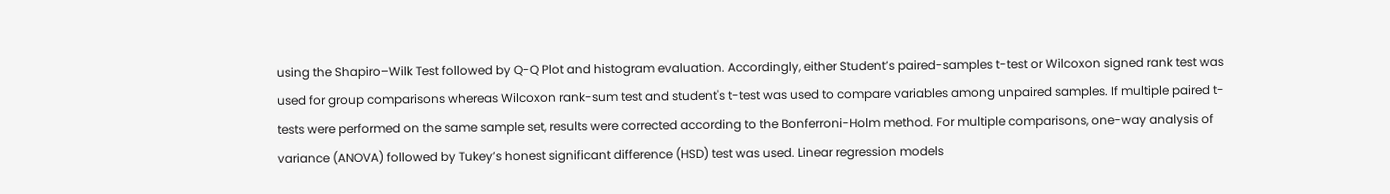using the Shapiro–Wilk Test followed by Q-Q Plot and histogram evaluation. Accordingly, either Student’s paired-samples t-test or Wilcoxon signed rank test was used for group comparisons whereas Wilcoxon rank-sum test and student's t-test was used to compare variables among unpaired samples. If multiple paired t-tests were performed on the same sample set, results were corrected according to the Bonferroni-Holm method. For multiple comparisons, one-way analysis of variance (ANOVA) followed by Tukey’s honest significant difference (HSD) test was used. Linear regression models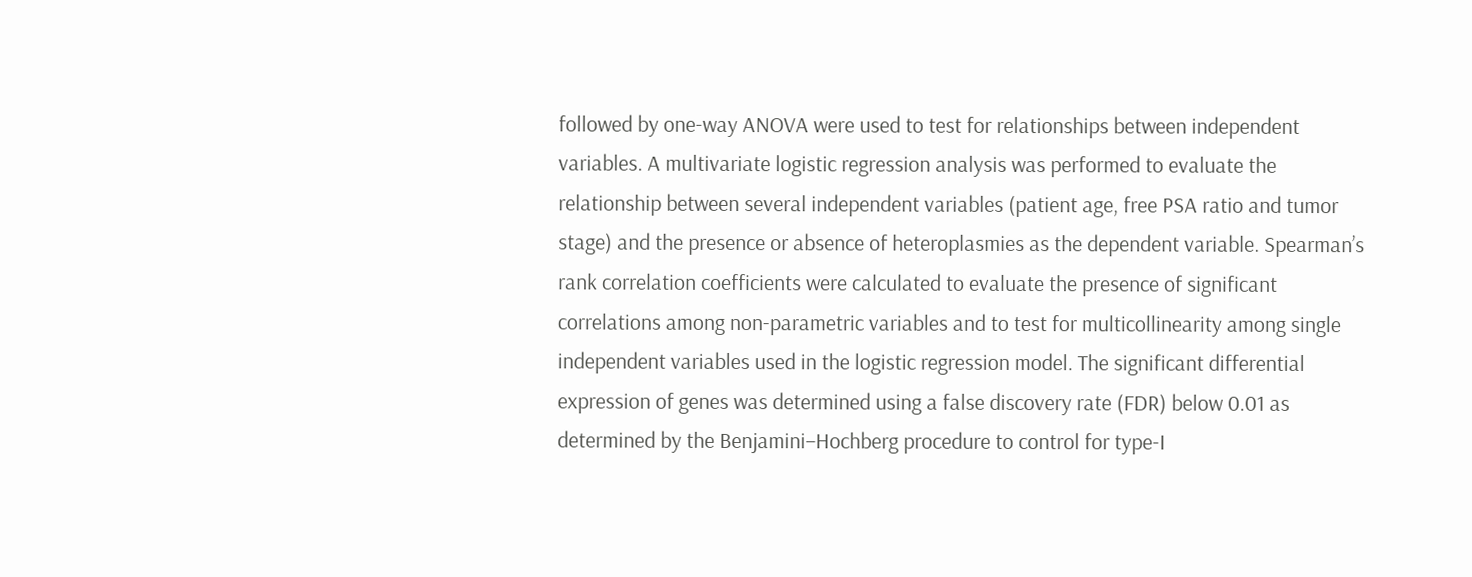followed by one-way ANOVA were used to test for relationships between independent variables. A multivariate logistic regression analysis was performed to evaluate the relationship between several independent variables (patient age, free PSA ratio and tumor stage) and the presence or absence of heteroplasmies as the dependent variable. Spearman’s rank correlation coefficients were calculated to evaluate the presence of significant correlations among non-parametric variables and to test for multicollinearity among single independent variables used in the logistic regression model. The significant differential expression of genes was determined using a false discovery rate (FDR) below 0.01 as determined by the Benjamini–Hochberg procedure to control for type-I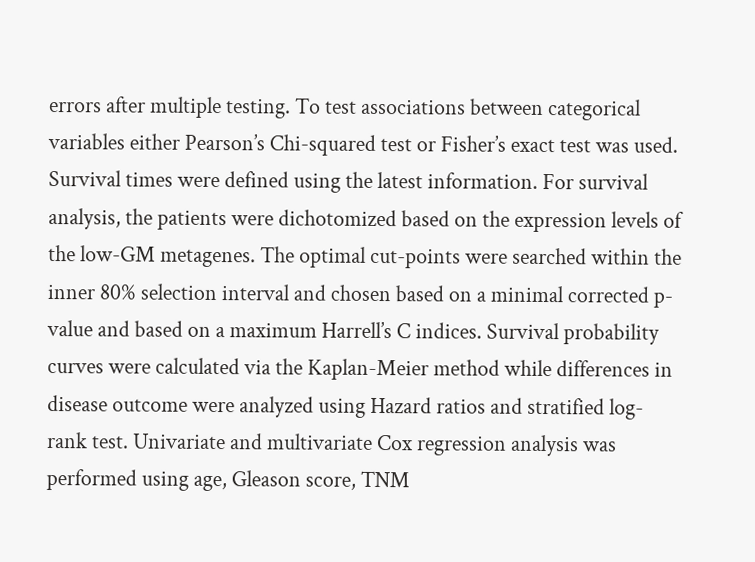errors after multiple testing. To test associations between categorical variables either Pearson’s Chi-squared test or Fisher’s exact test was used. Survival times were defined using the latest information. For survival analysis, the patients were dichotomized based on the expression levels of the low-GM metagenes. The optimal cut-points were searched within the inner 80% selection interval and chosen based on a minimal corrected p-value and based on a maximum Harrell’s C indices. Survival probability curves were calculated via the Kaplan-Meier method while differences in disease outcome were analyzed using Hazard ratios and stratified log-rank test. Univariate and multivariate Cox regression analysis was performed using age, Gleason score, TNM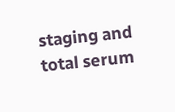staging and total serum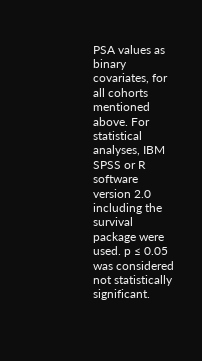PSA values as binary covariates, for all cohorts mentioned above. For statistical analyses, IBM SPSS or R software version 2.0 including the survival package were used. p ≤ 0.05 was considered not statistically significant.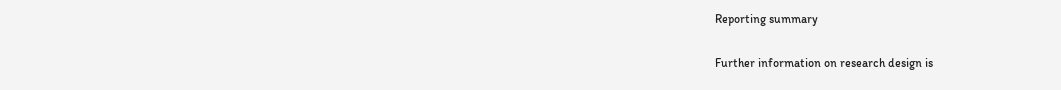Reporting summary

Further information on research design is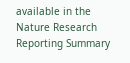available in the Nature Research Reporting Summary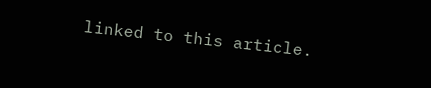linked to this article.